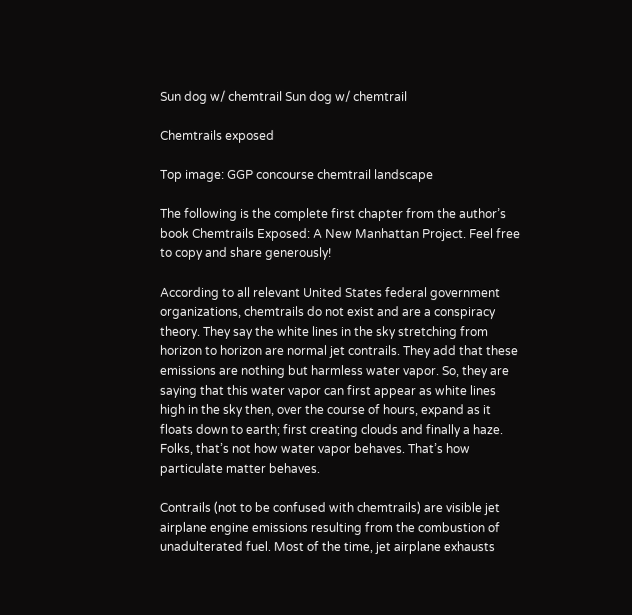Sun dog w/ chemtrail Sun dog w/ chemtrail

Chemtrails exposed

Top image: GGP concourse chemtrail landscape

The following is the complete first chapter from the author’s book Chemtrails Exposed: A New Manhattan Project. Feel free to copy and share generously!

According to all relevant United States federal government organizations, chemtrails do not exist and are a conspiracy theory. They say the white lines in the sky stretching from horizon to horizon are normal jet contrails. They add that these emissions are nothing but harmless water vapor. So, they are saying that this water vapor can first appear as white lines high in the sky then, over the course of hours, expand as it floats down to earth; first creating clouds and finally a haze. Folks, that’s not how water vapor behaves. That’s how particulate matter behaves.

Contrails (not to be confused with chemtrails) are visible jet airplane engine emissions resulting from the combustion of unadulterated fuel. Most of the time, jet airplane exhausts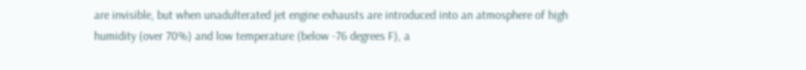are invisible, but when unadulterated jet engine exhausts are introduced into an atmosphere of high humidity (over 70%) and low temperature (below -76 degrees F), a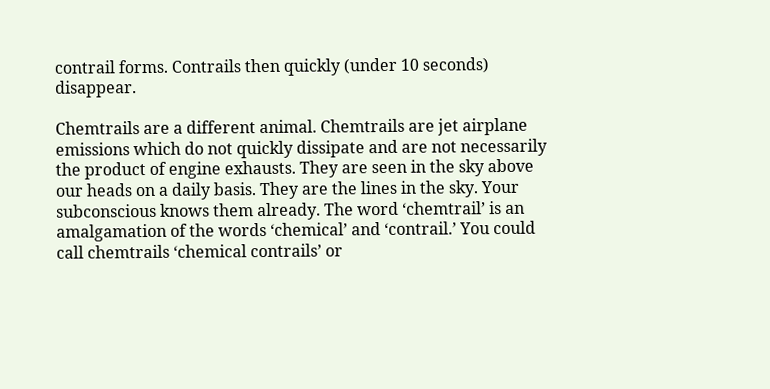contrail forms. Contrails then quickly (under 10 seconds) disappear.

Chemtrails are a different animal. Chemtrails are jet airplane emissions which do not quickly dissipate and are not necessarily the product of engine exhausts. They are seen in the sky above our heads on a daily basis. They are the lines in the sky. Your subconscious knows them already. The word ‘chemtrail’ is an amalgamation of the words ‘chemical’ and ‘contrail.’ You could call chemtrails ‘chemical contrails’ or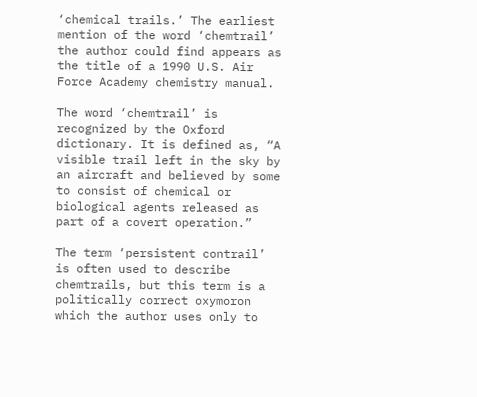‘chemical trails.’ The earliest mention of the word ‘chemtrail’ the author could find appears as the title of a 1990 U.S. Air Force Academy chemistry manual.

The word ‘chemtrail’ is recognized by the Oxford dictionary. It is defined as, “A visible trail left in the sky by an aircraft and believed by some to consist of chemical or biological agents released as part of a covert operation.”

The term ‘persistent contrail’ is often used to describe chemtrails, but this term is a politically correct oxymoron which the author uses only to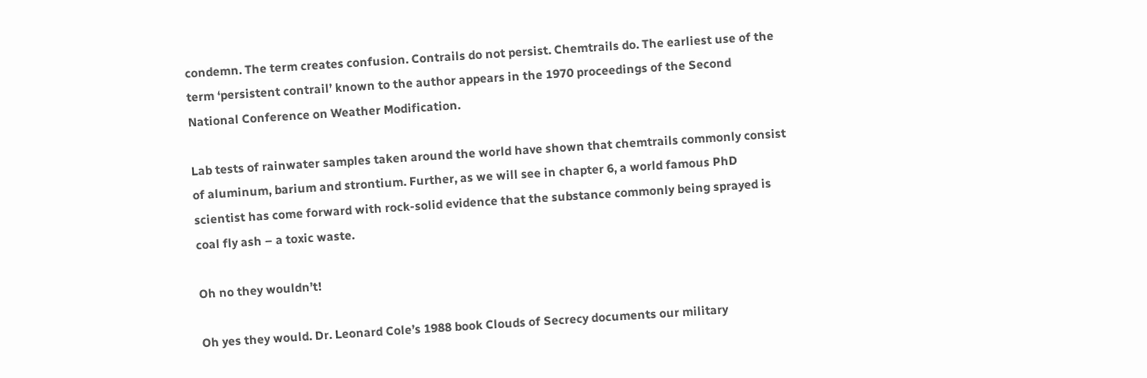condemn. The term creates confusion. Contrails do not persist. Chemtrails do. The earliest use of the term ‘persistent contrail’ known to the author appears in the 1970 proceedings of the Second National Conference on Weather Modification.

Lab tests of rainwater samples taken around the world have shown that chemtrails commonly consist of aluminum, barium and strontium. Further, as we will see in chapter 6, a world famous PhD scientist has come forward with rock-solid evidence that the substance commonly being sprayed is coal fly ash – a toxic waste.

Oh no they wouldn’t!

Oh yes they would. Dr. Leonard Cole’s 1988 book Clouds of Secrecy documents our military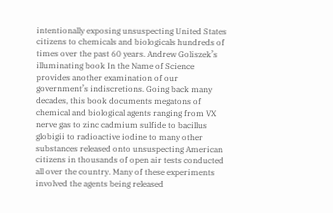intentionally exposing unsuspecting United States citizens to chemicals and biologicals hundreds of times over the past 60 years. Andrew Goliszek’s illuminating book In the Name of Science provides another examination of our government’s indiscretions. Going back many decades, this book documents megatons of chemical and biological agents ranging from VX nerve gas to zinc cadmium sulfide to bacillus globigii to radioactive iodine to many other substances released onto unsuspecting American citizens in thousands of open air tests conducted all over the country. Many of these experiments involved the agents being released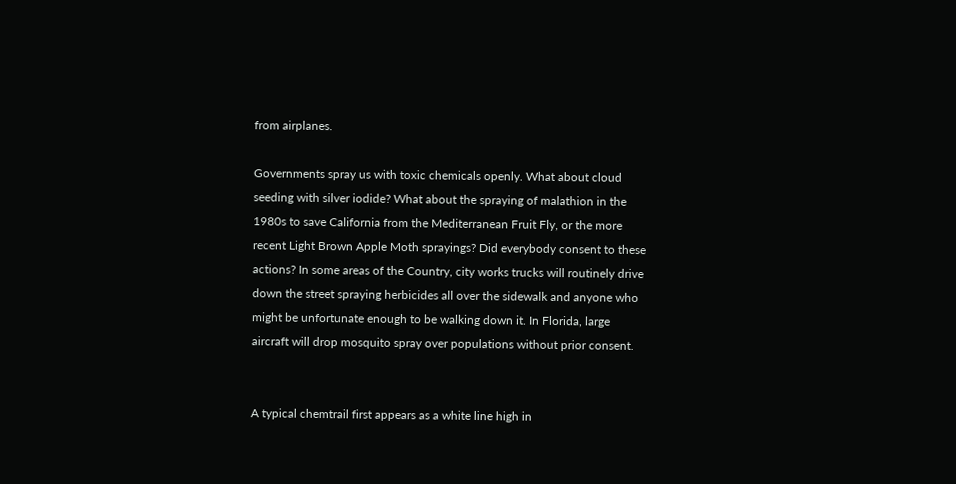from airplanes.

Governments spray us with toxic chemicals openly. What about cloud seeding with silver iodide? What about the spraying of malathion in the 1980s to save California from the Mediterranean Fruit Fly, or the more recent Light Brown Apple Moth sprayings? Did everybody consent to these actions? In some areas of the Country, city works trucks will routinely drive down the street spraying herbicides all over the sidewalk and anyone who might be unfortunate enough to be walking down it. In Florida, large aircraft will drop mosquito spray over populations without prior consent.


A typical chemtrail first appears as a white line high in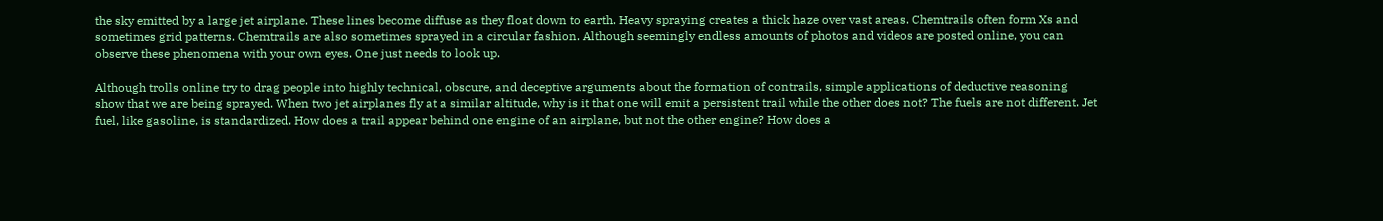the sky emitted by a large jet airplane. These lines become diffuse as they float down to earth. Heavy spraying creates a thick haze over vast areas. Chemtrails often form Xs and sometimes grid patterns. Chemtrails are also sometimes sprayed in a circular fashion. Although seemingly endless amounts of photos and videos are posted online, you can observe these phenomena with your own eyes. One just needs to look up.

Although trolls online try to drag people into highly technical, obscure, and deceptive arguments about the formation of contrails, simple applications of deductive reasoning show that we are being sprayed. When two jet airplanes fly at a similar altitude, why is it that one will emit a persistent trail while the other does not? The fuels are not different. Jet fuel, like gasoline, is standardized. How does a trail appear behind one engine of an airplane, but not the other engine? How does a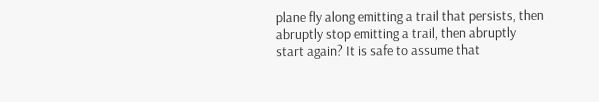plane fly along emitting a trail that persists, then abruptly stop emitting a trail, then abruptly start again? It is safe to assume that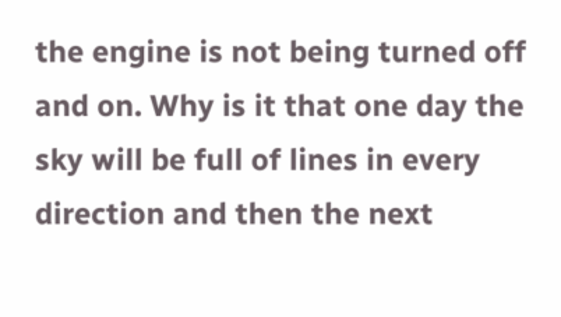the engine is not being turned off and on. Why is it that one day the sky will be full of lines in every direction and then the next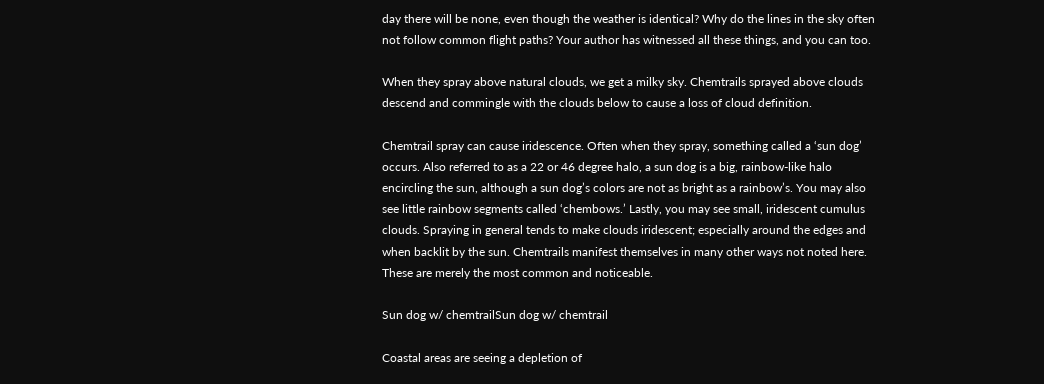day there will be none, even though the weather is identical? Why do the lines in the sky often not follow common flight paths? Your author has witnessed all these things, and you can too.

When they spray above natural clouds, we get a milky sky. Chemtrails sprayed above clouds descend and commingle with the clouds below to cause a loss of cloud definition.

Chemtrail spray can cause iridescence. Often when they spray, something called a ‘sun dog’ occurs. Also referred to as a 22 or 46 degree halo, a sun dog is a big, rainbow-like halo encircling the sun, although a sun dog’s colors are not as bright as a rainbow’s. You may also see little rainbow segments called ‘chembows.’ Lastly, you may see small, iridescent cumulus clouds. Spraying in general tends to make clouds iridescent; especially around the edges and when backlit by the sun. Chemtrails manifest themselves in many other ways not noted here. These are merely the most common and noticeable.

Sun dog w/ chemtrailSun dog w/ chemtrail

Coastal areas are seeing a depletion of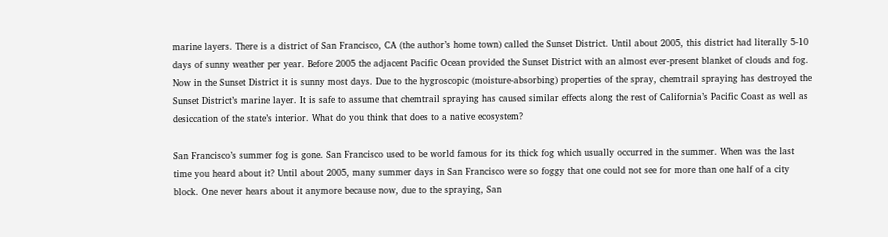marine layers. There is a district of San Francisco, CA (the author’s home town) called the Sunset District. Until about 2005, this district had literally 5-10 days of sunny weather per year. Before 2005 the adjacent Pacific Ocean provided the Sunset District with an almost ever-present blanket of clouds and fog. Now in the Sunset District it is sunny most days. Due to the hygroscopic (moisture-absorbing) properties of the spray, chemtrail spraying has destroyed the Sunset District’s marine layer. It is safe to assume that chemtrail spraying has caused similar effects along the rest of California’s Pacific Coast as well as desiccation of the state’s interior. What do you think that does to a native ecosystem?

San Francisco’s summer fog is gone. San Francisco used to be world famous for its thick fog which usually occurred in the summer. When was the last time you heard about it? Until about 2005, many summer days in San Francisco were so foggy that one could not see for more than one half of a city block. One never hears about it anymore because now, due to the spraying, San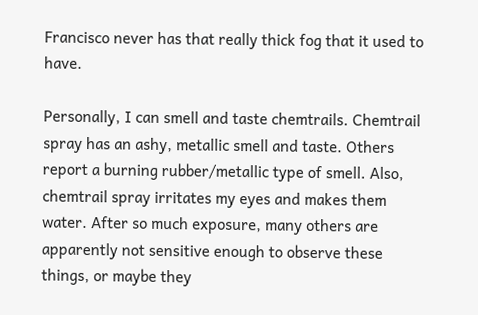Francisco never has that really thick fog that it used to have.

Personally, I can smell and taste chemtrails. Chemtrail spray has an ashy, metallic smell and taste. Others report a burning rubber/metallic type of smell. Also, chemtrail spray irritates my eyes and makes them water. After so much exposure, many others are apparently not sensitive enough to observe these things, or maybe they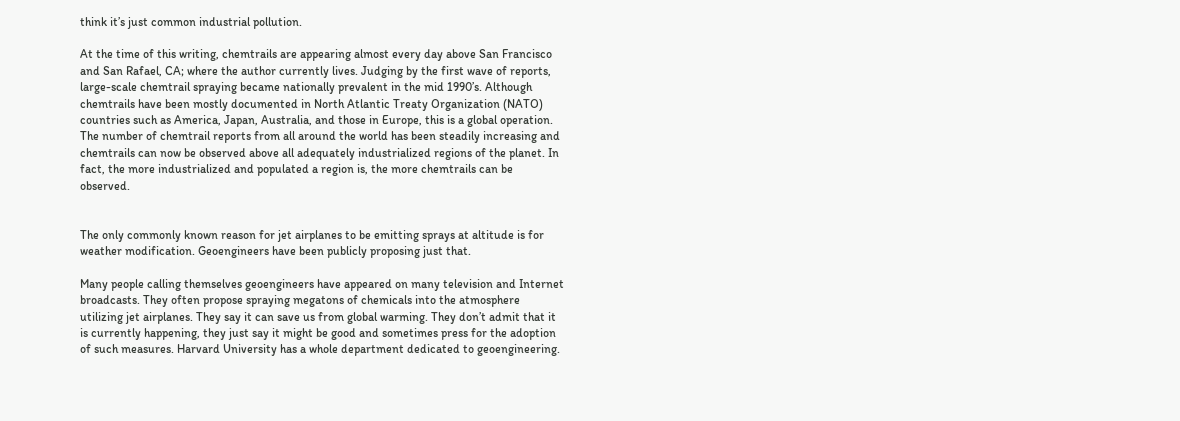think it’s just common industrial pollution.

At the time of this writing, chemtrails are appearing almost every day above San Francisco and San Rafael, CA; where the author currently lives. Judging by the first wave of reports, large-scale chemtrail spraying became nationally prevalent in the mid 1990’s. Although chemtrails have been mostly documented in North Atlantic Treaty Organization (NATO) countries such as America, Japan, Australia, and those in Europe, this is a global operation. The number of chemtrail reports from all around the world has been steadily increasing and chemtrails can now be observed above all adequately industrialized regions of the planet. In fact, the more industrialized and populated a region is, the more chemtrails can be observed.


The only commonly known reason for jet airplanes to be emitting sprays at altitude is for weather modification. Geoengineers have been publicly proposing just that.

Many people calling themselves geoengineers have appeared on many television and Internet broadcasts. They often propose spraying megatons of chemicals into the atmosphere utilizing jet airplanes. They say it can save us from global warming. They don’t admit that it is currently happening, they just say it might be good and sometimes press for the adoption of such measures. Harvard University has a whole department dedicated to geoengineering.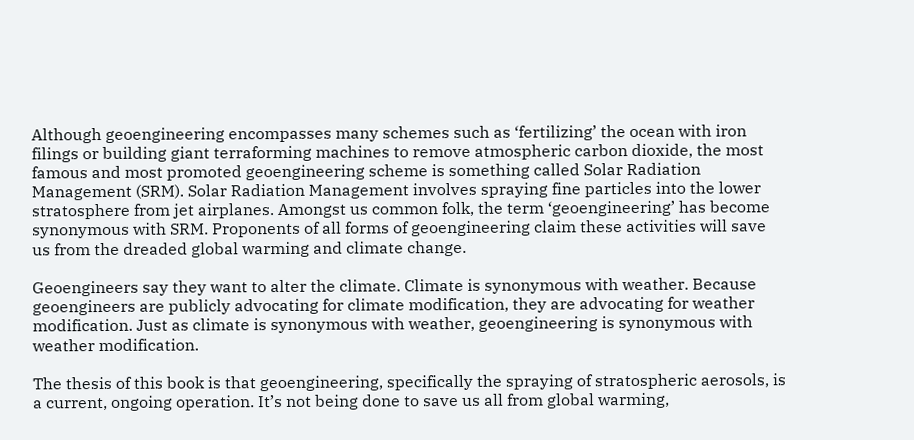Although geoengineering encompasses many schemes such as ‘fertilizing’ the ocean with iron filings or building giant terraforming machines to remove atmospheric carbon dioxide, the most famous and most promoted geoengineering scheme is something called Solar Radiation Management (SRM). Solar Radiation Management involves spraying fine particles into the lower stratosphere from jet airplanes. Amongst us common folk, the term ‘geoengineering’ has become synonymous with SRM. Proponents of all forms of geoengineering claim these activities will save us from the dreaded global warming and climate change.

Geoengineers say they want to alter the climate. Climate is synonymous with weather. Because geoengineers are publicly advocating for climate modification, they are advocating for weather modification. Just as climate is synonymous with weather, geoengineering is synonymous with weather modification.

The thesis of this book is that geoengineering, specifically the spraying of stratospheric aerosols, is a current, ongoing operation. It’s not being done to save us all from global warming,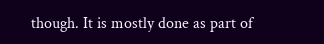though. It is mostly done as part of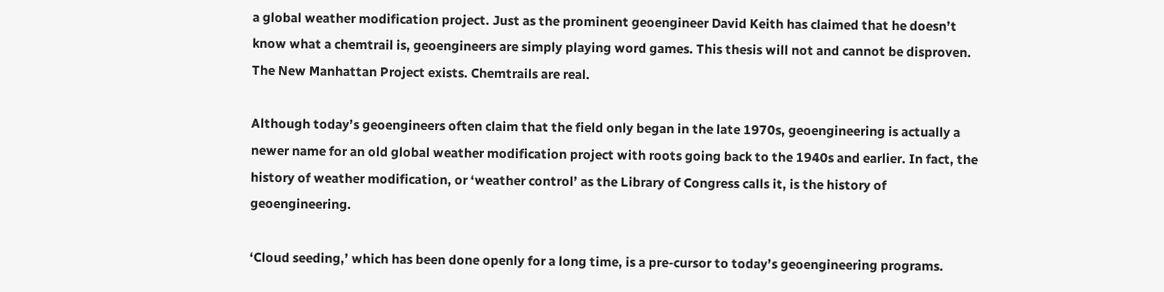a global weather modification project. Just as the prominent geoengineer David Keith has claimed that he doesn’t know what a chemtrail is, geoengineers are simply playing word games. This thesis will not and cannot be disproven. The New Manhattan Project exists. Chemtrails are real.

Although today’s geoengineers often claim that the field only began in the late 1970s, geoengineering is actually a newer name for an old global weather modification project with roots going back to the 1940s and earlier. In fact, the history of weather modification, or ‘weather control’ as the Library of Congress calls it, is the history of geoengineering.

‘Cloud seeding,’ which has been done openly for a long time, is a pre-cursor to today’s geoengineering programs.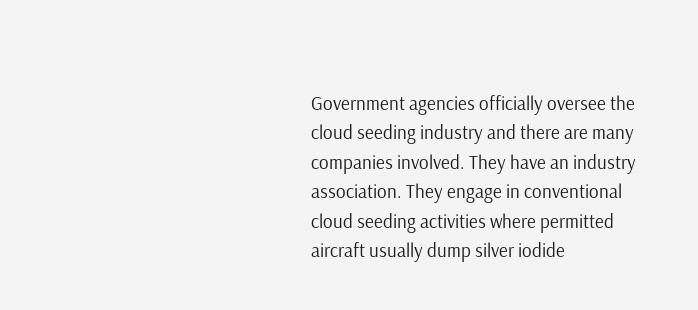Government agencies officially oversee the cloud seeding industry and there are many companies involved. They have an industry association. They engage in conventional cloud seeding activities where permitted aircraft usually dump silver iodide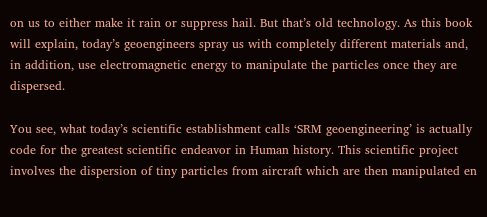on us to either make it rain or suppress hail. But that’s old technology. As this book will explain, today’s geoengineers spray us with completely different materials and, in addition, use electromagnetic energy to manipulate the particles once they are dispersed.

You see, what today’s scientific establishment calls ‘SRM geoengineering’ is actually code for the greatest scientific endeavor in Human history. This scientific project involves the dispersion of tiny particles from aircraft which are then manipulated en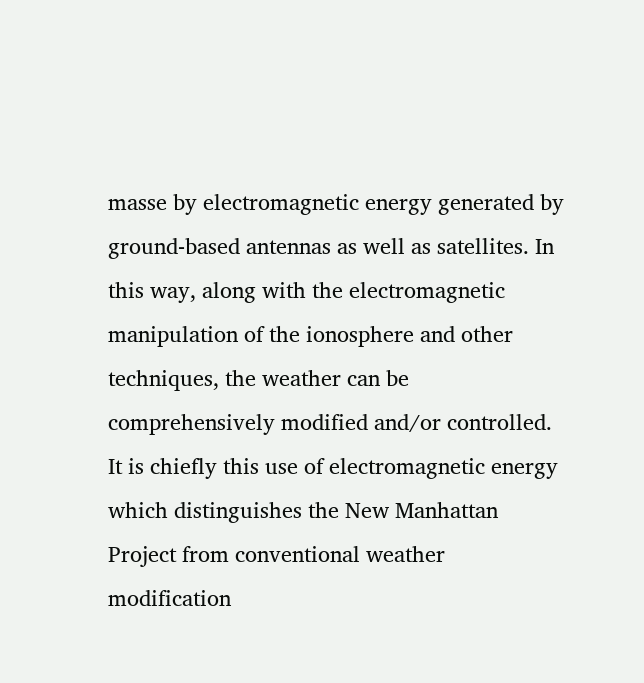masse by electromagnetic energy generated by ground-based antennas as well as satellites. In this way, along with the electromagnetic manipulation of the ionosphere and other techniques, the weather can be comprehensively modified and/or controlled. It is chiefly this use of electromagnetic energy which distinguishes the New Manhattan Project from conventional weather modification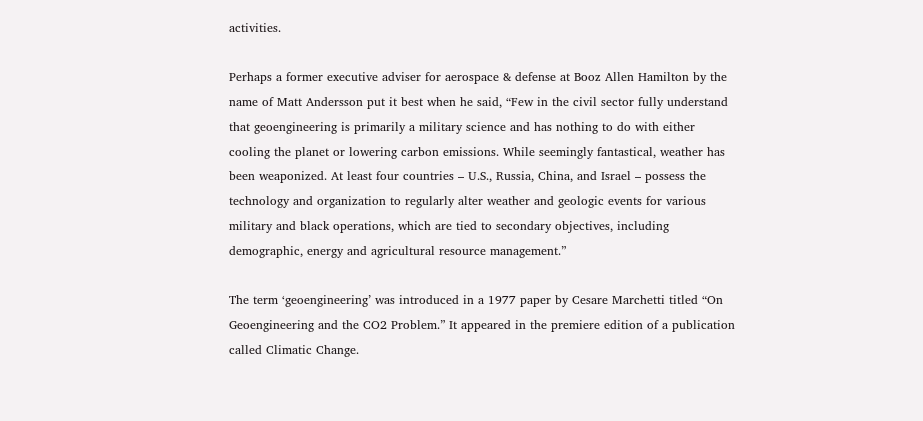activities.

Perhaps a former executive adviser for aerospace & defense at Booz Allen Hamilton by the name of Matt Andersson put it best when he said, “Few in the civil sector fully understand that geoengineering is primarily a military science and has nothing to do with either cooling the planet or lowering carbon emissions. While seemingly fantastical, weather has been weaponized. At least four countries – U.S., Russia, China, and Israel – possess the technology and organization to regularly alter weather and geologic events for various military and black operations, which are tied to secondary objectives, including demographic, energy and agricultural resource management.”

The term ‘geoengineering’ was introduced in a 1977 paper by Cesare Marchetti titled “On Geoengineering and the CO2 Problem.” It appeared in the premiere edition of a publication called Climatic Change.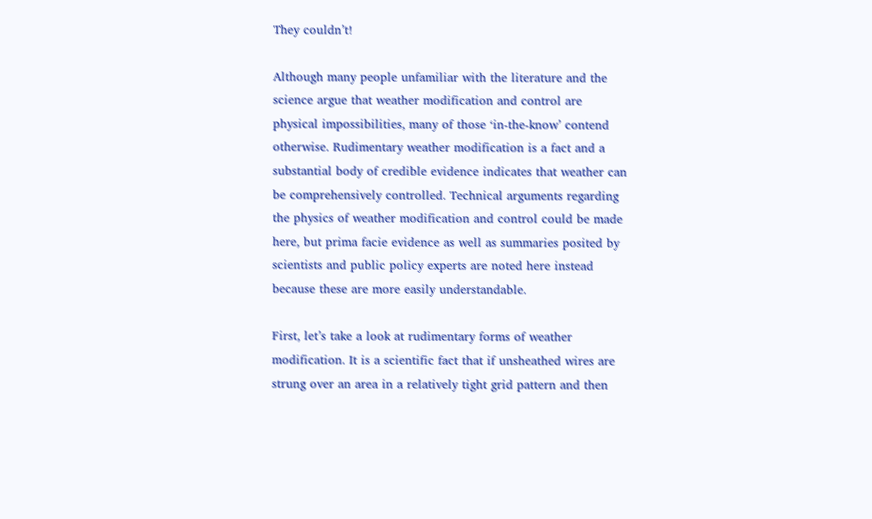They couldn’t!

Although many people unfamiliar with the literature and the science argue that weather modification and control are physical impossibilities, many of those ‘in-the-know’ contend otherwise. Rudimentary weather modification is a fact and a substantial body of credible evidence indicates that weather can be comprehensively controlled. Technical arguments regarding the physics of weather modification and control could be made here, but prima facie evidence as well as summaries posited by scientists and public policy experts are noted here instead because these are more easily understandable.

First, let’s take a look at rudimentary forms of weather modification. It is a scientific fact that if unsheathed wires are strung over an area in a relatively tight grid pattern and then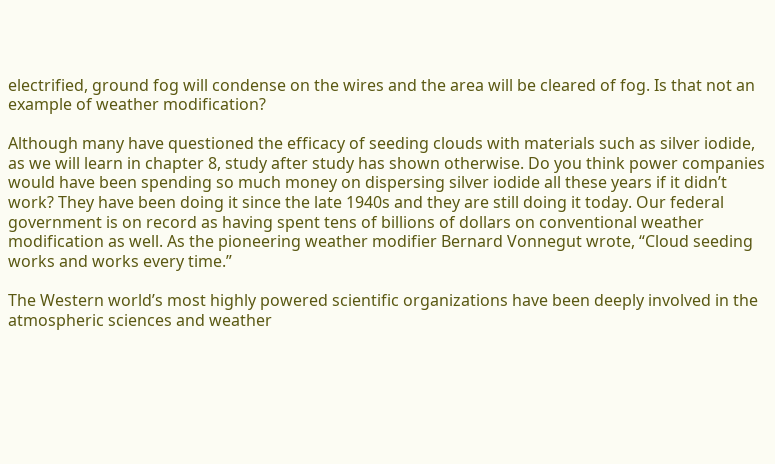electrified, ground fog will condense on the wires and the area will be cleared of fog. Is that not an example of weather modification?

Although many have questioned the efficacy of seeding clouds with materials such as silver iodide, as we will learn in chapter 8, study after study has shown otherwise. Do you think power companies would have been spending so much money on dispersing silver iodide all these years if it didn’t work? They have been doing it since the late 1940s and they are still doing it today. Our federal government is on record as having spent tens of billions of dollars on conventional weather modification as well. As the pioneering weather modifier Bernard Vonnegut wrote, “Cloud seeding works and works every time.”

The Western world’s most highly powered scientific organizations have been deeply involved in the atmospheric sciences and weather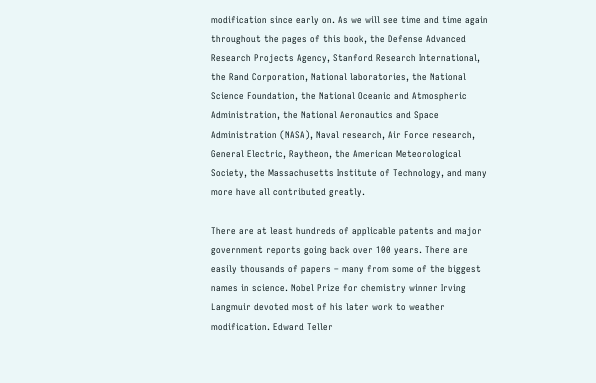modification since early on. As we will see time and time again throughout the pages of this book, the Defense Advanced Research Projects Agency, Stanford Research International, the Rand Corporation, National laboratories, the National Science Foundation, the National Oceanic and Atmospheric Administration, the National Aeronautics and Space Administration (NASA), Naval research, Air Force research, General Electric, Raytheon, the American Meteorological Society, the Massachusetts Institute of Technology, and many more have all contributed greatly.

There are at least hundreds of applicable patents and major government reports going back over 100 years. There are easily thousands of papers – many from some of the biggest names in science. Nobel Prize for chemistry winner Irving Langmuir devoted most of his later work to weather modification. Edward Teller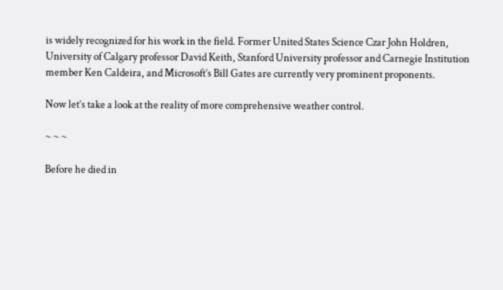is widely recognized for his work in the field. Former United States Science Czar John Holdren, University of Calgary professor David Keith, Stanford University professor and Carnegie Institution member Ken Caldeira, and Microsoft’s Bill Gates are currently very prominent proponents.

Now let’s take a look at the reality of more comprehensive weather control.

~ ~ ~

Before he died in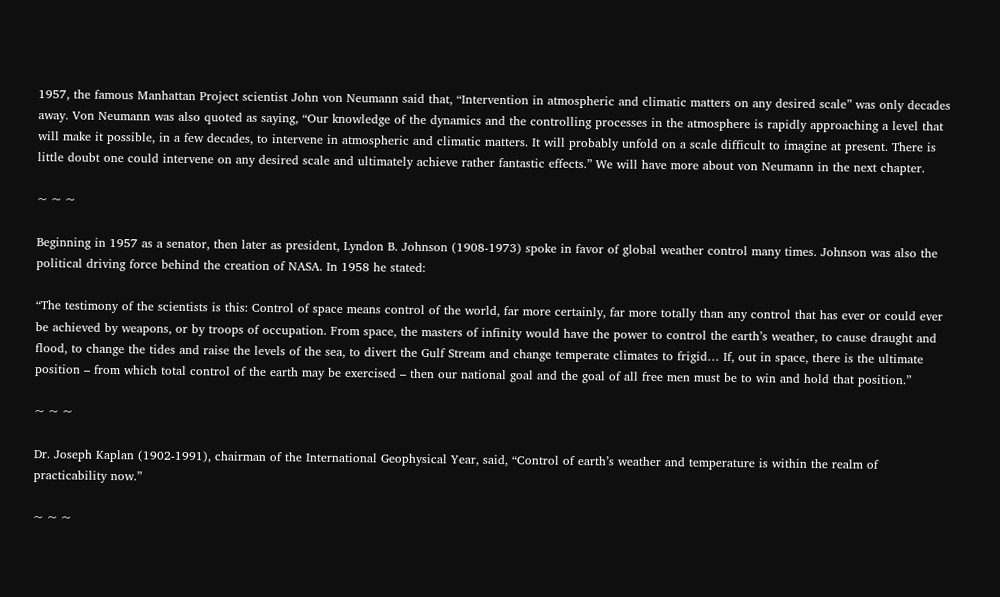1957, the famous Manhattan Project scientist John von Neumann said that, “Intervention in atmospheric and climatic matters on any desired scale” was only decades away. Von Neumann was also quoted as saying, “Our knowledge of the dynamics and the controlling processes in the atmosphere is rapidly approaching a level that will make it possible, in a few decades, to intervene in atmospheric and climatic matters. It will probably unfold on a scale difficult to imagine at present. There is little doubt one could intervene on any desired scale and ultimately achieve rather fantastic effects.” We will have more about von Neumann in the next chapter.

~ ~ ~

Beginning in 1957 as a senator, then later as president, Lyndon B. Johnson (1908-1973) spoke in favor of global weather control many times. Johnson was also the political driving force behind the creation of NASA. In 1958 he stated:

“The testimony of the scientists is this: Control of space means control of the world, far more certainly, far more totally than any control that has ever or could ever be achieved by weapons, or by troops of occupation. From space, the masters of infinity would have the power to control the earth’s weather, to cause draught and flood, to change the tides and raise the levels of the sea, to divert the Gulf Stream and change temperate climates to frigid… If, out in space, there is the ultimate position – from which total control of the earth may be exercised – then our national goal and the goal of all free men must be to win and hold that position.”

~ ~ ~

Dr. Joseph Kaplan (1902-1991), chairman of the International Geophysical Year, said, “Control of earth’s weather and temperature is within the realm of practicability now.”

~ ~ ~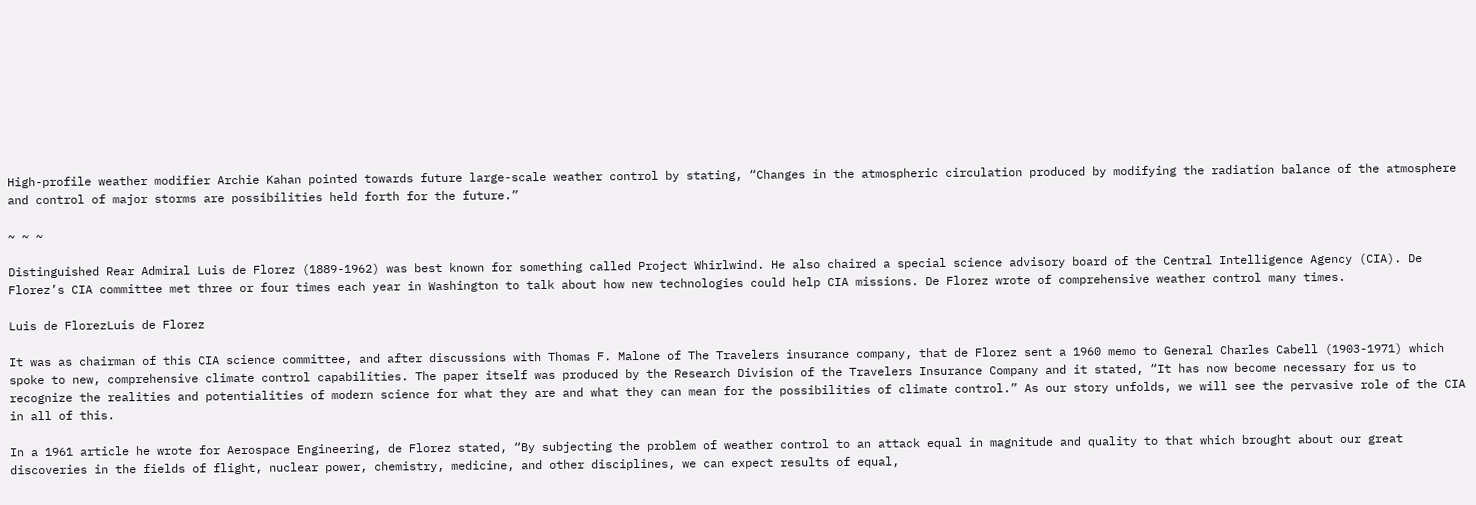High-profile weather modifier Archie Kahan pointed towards future large-scale weather control by stating, “Changes in the atmospheric circulation produced by modifying the radiation balance of the atmosphere and control of major storms are possibilities held forth for the future.”

~ ~ ~

Distinguished Rear Admiral Luis de Florez (1889-1962) was best known for something called Project Whirlwind. He also chaired a special science advisory board of the Central Intelligence Agency (CIA). De Florez’s CIA committee met three or four times each year in Washington to talk about how new technologies could help CIA missions. De Florez wrote of comprehensive weather control many times.

Luis de FlorezLuis de Florez

It was as chairman of this CIA science committee, and after discussions with Thomas F. Malone of The Travelers insurance company, that de Florez sent a 1960 memo to General Charles Cabell (1903-1971) which spoke to new, comprehensive climate control capabilities. The paper itself was produced by the Research Division of the Travelers Insurance Company and it stated, “It has now become necessary for us to recognize the realities and potentialities of modern science for what they are and what they can mean for the possibilities of climate control.” As our story unfolds, we will see the pervasive role of the CIA in all of this.

In a 1961 article he wrote for Aerospace Engineering, de Florez stated, “By subjecting the problem of weather control to an attack equal in magnitude and quality to that which brought about our great discoveries in the fields of flight, nuclear power, chemistry, medicine, and other disciplines, we can expect results of equal,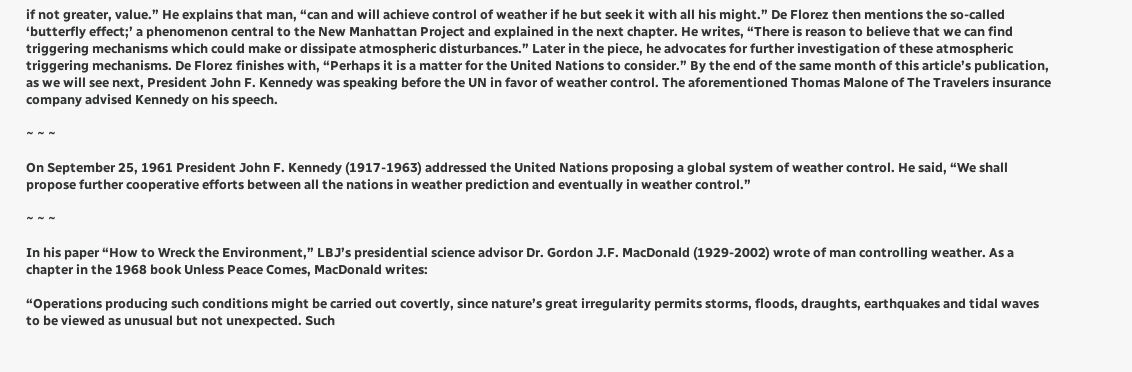if not greater, value.” He explains that man, “can and will achieve control of weather if he but seek it with all his might.” De Florez then mentions the so-called ‘butterfly effect;’ a phenomenon central to the New Manhattan Project and explained in the next chapter. He writes, “There is reason to believe that we can find triggering mechanisms which could make or dissipate atmospheric disturbances.” Later in the piece, he advocates for further investigation of these atmospheric triggering mechanisms. De Florez finishes with, “Perhaps it is a matter for the United Nations to consider.” By the end of the same month of this article’s publication, as we will see next, President John F. Kennedy was speaking before the UN in favor of weather control. The aforementioned Thomas Malone of The Travelers insurance company advised Kennedy on his speech.

~ ~ ~

On September 25, 1961 President John F. Kennedy (1917-1963) addressed the United Nations proposing a global system of weather control. He said, “We shall propose further cooperative efforts between all the nations in weather prediction and eventually in weather control.”

~ ~ ~

In his paper “How to Wreck the Environment,” LBJ’s presidential science advisor Dr. Gordon J.F. MacDonald (1929-2002) wrote of man controlling weather. As a chapter in the 1968 book Unless Peace Comes, MacDonald writes:

“Operations producing such conditions might be carried out covertly, since nature’s great irregularity permits storms, floods, draughts, earthquakes and tidal waves to be viewed as unusual but not unexpected. Such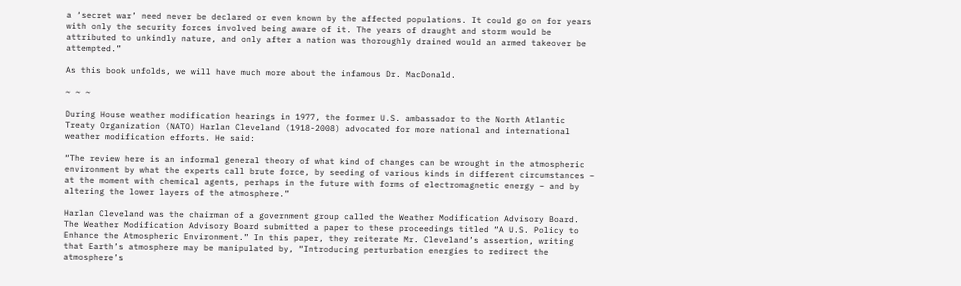a ‘secret war’ need never be declared or even known by the affected populations. It could go on for years with only the security forces involved being aware of it. The years of draught and storm would be attributed to unkindly nature, and only after a nation was thoroughly drained would an armed takeover be attempted.”

As this book unfolds, we will have much more about the infamous Dr. MacDonald.

~ ~ ~

During House weather modification hearings in 1977, the former U.S. ambassador to the North Atlantic Treaty Organization (NATO) Harlan Cleveland (1918-2008) advocated for more national and international weather modification efforts. He said:

“The review here is an informal general theory of what kind of changes can be wrought in the atmospheric environment by what the experts call brute force, by seeding of various kinds in different circumstances – at the moment with chemical agents, perhaps in the future with forms of electromagnetic energy – and by altering the lower layers of the atmosphere.”

Harlan Cleveland was the chairman of a government group called the Weather Modification Advisory Board. The Weather Modification Advisory Board submitted a paper to these proceedings titled “A U.S. Policy to Enhance the Atmospheric Environment.” In this paper, they reiterate Mr. Cleveland’s assertion, writing that Earth’s atmosphere may be manipulated by, “Introducing perturbation energies to redirect the atmosphere’s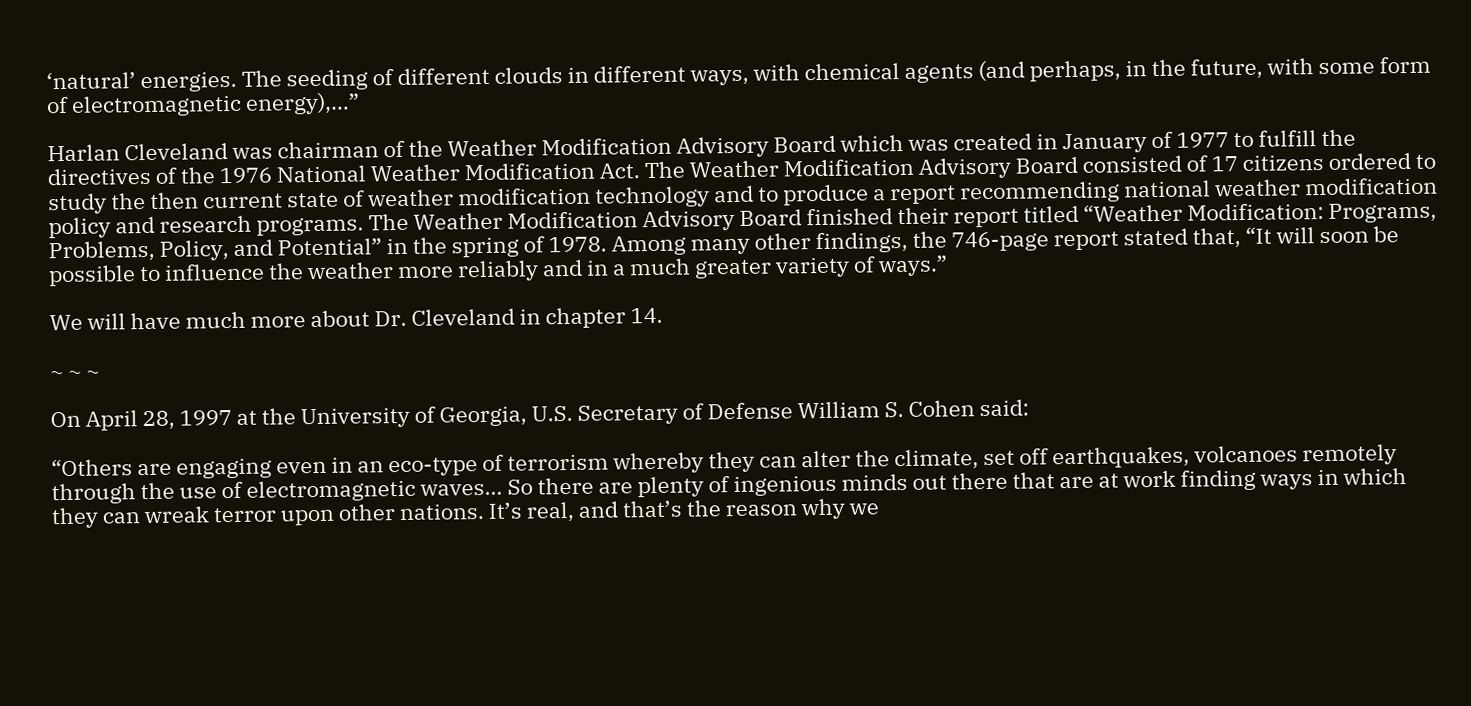‘natural’ energies. The seeding of different clouds in different ways, with chemical agents (and perhaps, in the future, with some form of electromagnetic energy),…”

Harlan Cleveland was chairman of the Weather Modification Advisory Board which was created in January of 1977 to fulfill the directives of the 1976 National Weather Modification Act. The Weather Modification Advisory Board consisted of 17 citizens ordered to study the then current state of weather modification technology and to produce a report recommending national weather modification policy and research programs. The Weather Modification Advisory Board finished their report titled “Weather Modification: Programs, Problems, Policy, and Potential” in the spring of 1978. Among many other findings, the 746-page report stated that, “It will soon be possible to influence the weather more reliably and in a much greater variety of ways.”

We will have much more about Dr. Cleveland in chapter 14.

~ ~ ~

On April 28, 1997 at the University of Georgia, U.S. Secretary of Defense William S. Cohen said:

“Others are engaging even in an eco-type of terrorism whereby they can alter the climate, set off earthquakes, volcanoes remotely through the use of electromagnetic waves… So there are plenty of ingenious minds out there that are at work finding ways in which they can wreak terror upon other nations. It’s real, and that’s the reason why we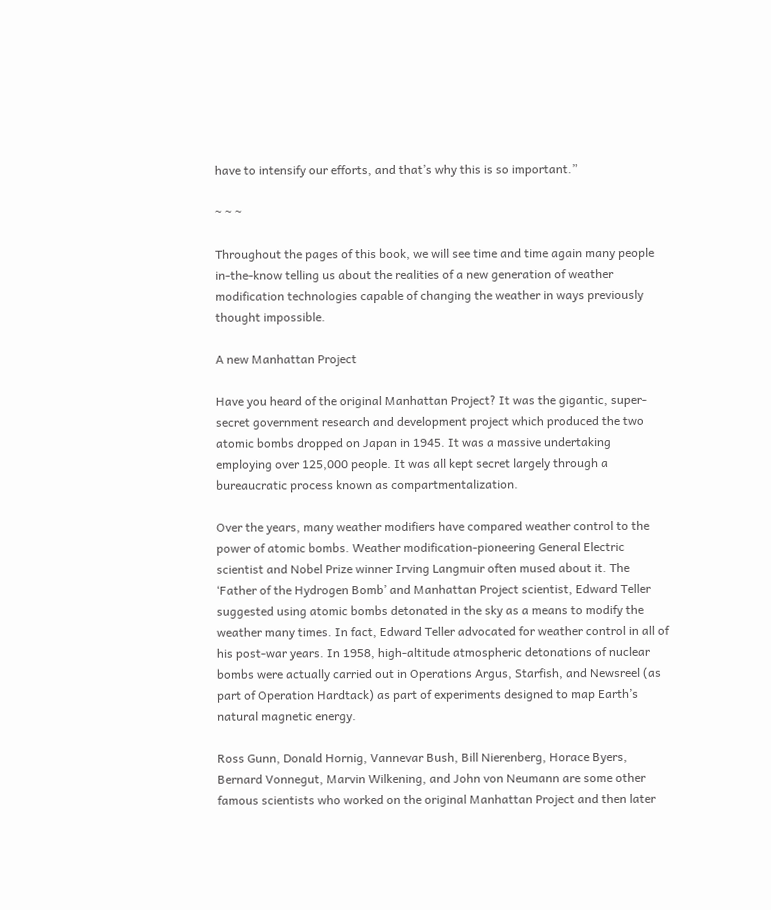have to intensify our efforts, and that’s why this is so important.”

~ ~ ~

Throughout the pages of this book, we will see time and time again many people in-the-know telling us about the realities of a new generation of weather modification technologies capable of changing the weather in ways previously thought impossible.

A new Manhattan Project

Have you heard of the original Manhattan Project? It was the gigantic, super-secret government research and development project which produced the two atomic bombs dropped on Japan in 1945. It was a massive undertaking employing over 125,000 people. It was all kept secret largely through a bureaucratic process known as compartmentalization.

Over the years, many weather modifiers have compared weather control to the power of atomic bombs. Weather modification-pioneering General Electric scientist and Nobel Prize winner Irving Langmuir often mused about it. The ‘Father of the Hydrogen Bomb’ and Manhattan Project scientist, Edward Teller suggested using atomic bombs detonated in the sky as a means to modify the weather many times. In fact, Edward Teller advocated for weather control in all of his post-war years. In 1958, high-altitude atmospheric detonations of nuclear bombs were actually carried out in Operations Argus, Starfish, and Newsreel (as part of Operation Hardtack) as part of experiments designed to map Earth’s natural magnetic energy.

Ross Gunn, Donald Hornig, Vannevar Bush, Bill Nierenberg, Horace Byers, Bernard Vonnegut, Marvin Wilkening, and John von Neumann are some other famous scientists who worked on the original Manhattan Project and then later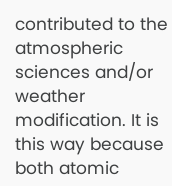contributed to the atmospheric sciences and/or weather modification. It is this way because both atomic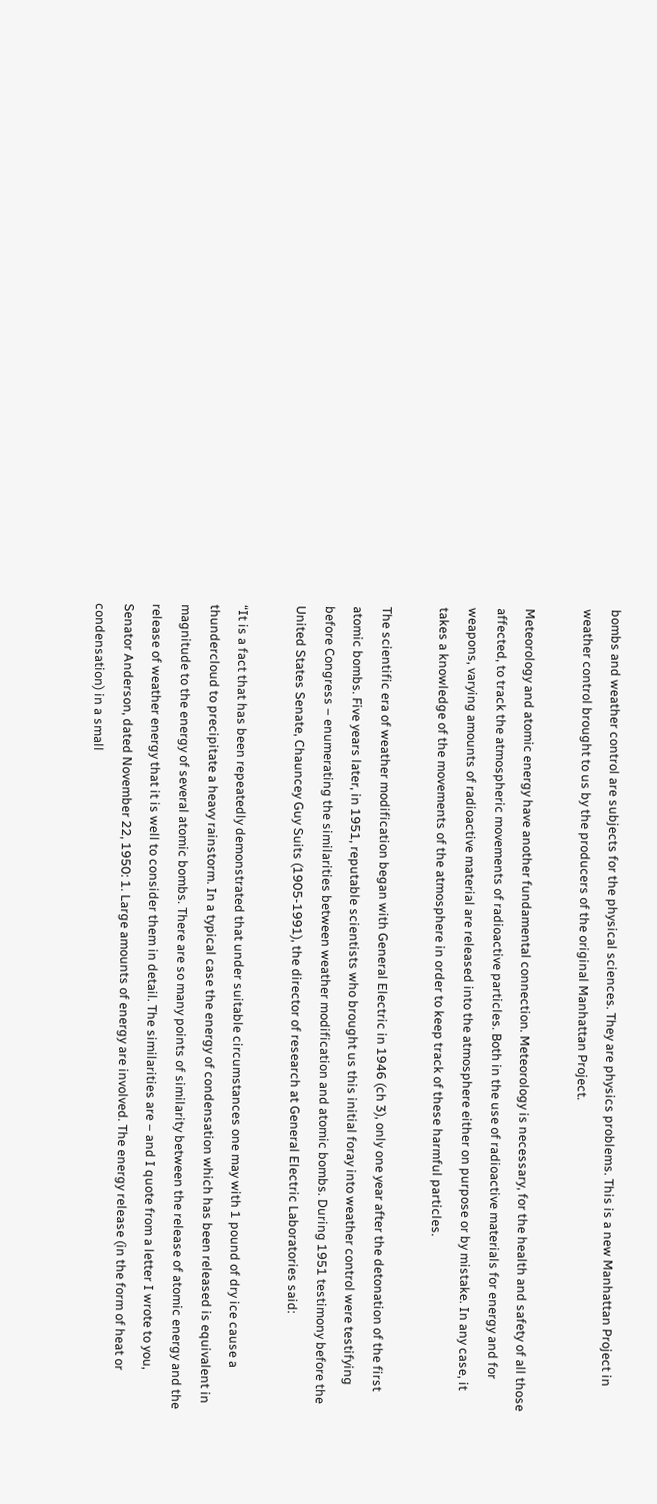bombs and weather control are subjects for the physical sciences. They are physics problems. This is a new Manhattan Project in weather control brought to us by the producers of the original Manhattan Project.

Meteorology and atomic energy have another fundamental connection. Meteorology is necessary, for the health and safety of all those affected, to track the atmospheric movements of radioactive particles. Both in the use of radioactive materials for energy and for weapons, varying amounts of radioactive material are released into the atmosphere either on purpose or by mistake. In any case, it takes a knowledge of the movements of the atmosphere in order to keep track of these harmful particles.

The scientific era of weather modification began with General Electric in 1946 (ch 3), only one year after the detonation of the first atomic bombs. Five years later, in 1951, reputable scientists who brought us this initial foray into weather control were testifying before Congress – enumerating the similarities between weather modification and atomic bombs. During 1951 testimony before the United States Senate, Chauncey Guy Suits (1905-1991), the director of research at General Electric Laboratories said:

“It is a fact that has been repeatedly demonstrated that under suitable circumstances one may with 1 pound of dry ice cause a thundercloud to precipitate a heavy rainstorm. In a typical case the energy of condensation which has been released is equivalent in magnitude to the energy of several atomic bombs. There are so many points of similarity between the release of atomic energy and the release of weather energy that it is well to consider them in detail. The similarities are – and I quote from a letter I wrote to you, Senator Anderson, dated November 22, 1950: 1. Large amounts of energy are involved. The energy release (in the form of heat or condensation) in a small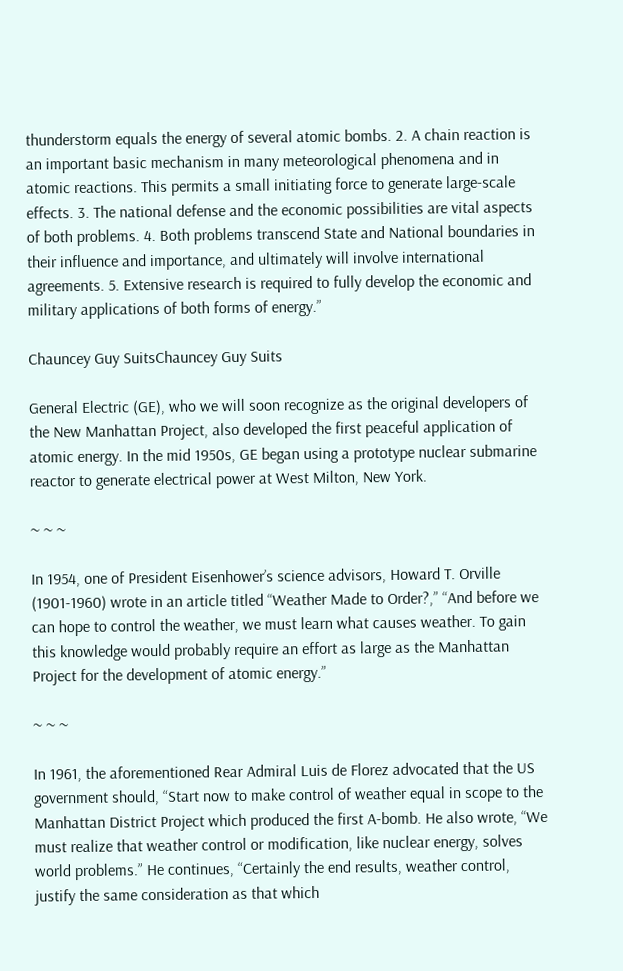thunderstorm equals the energy of several atomic bombs. 2. A chain reaction is an important basic mechanism in many meteorological phenomena and in atomic reactions. This permits a small initiating force to generate large-scale effects. 3. The national defense and the economic possibilities are vital aspects of both problems. 4. Both problems transcend State and National boundaries in their influence and importance, and ultimately will involve international agreements. 5. Extensive research is required to fully develop the economic and military applications of both forms of energy.”

Chauncey Guy SuitsChauncey Guy Suits

General Electric (GE), who we will soon recognize as the original developers of the New Manhattan Project, also developed the first peaceful application of atomic energy. In the mid 1950s, GE began using a prototype nuclear submarine reactor to generate electrical power at West Milton, New York.

~ ~ ~

In 1954, one of President Eisenhower’s science advisors, Howard T. Orville (1901-1960) wrote in an article titled “Weather Made to Order?,” “And before we can hope to control the weather, we must learn what causes weather. To gain this knowledge would probably require an effort as large as the Manhattan Project for the development of atomic energy.”

~ ~ ~

In 1961, the aforementioned Rear Admiral Luis de Florez advocated that the US government should, “Start now to make control of weather equal in scope to the Manhattan District Project which produced the first A-bomb. He also wrote, “We must realize that weather control or modification, like nuclear energy, solves world problems.” He continues, “Certainly the end results, weather control, justify the same consideration as that which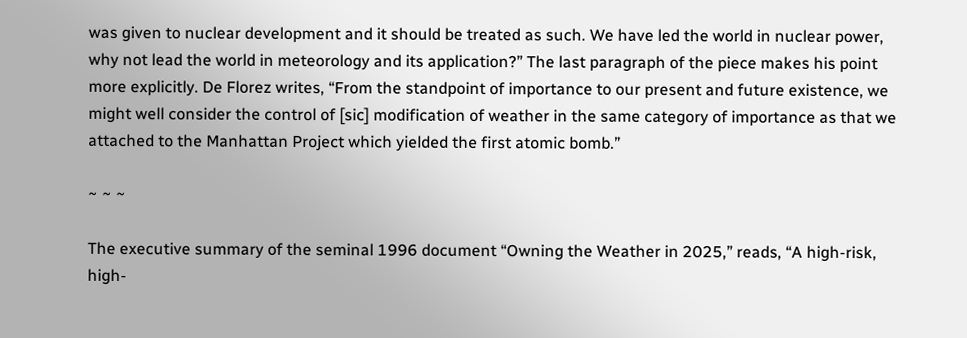was given to nuclear development and it should be treated as such. We have led the world in nuclear power, why not lead the world in meteorology and its application?” The last paragraph of the piece makes his point more explicitly. De Florez writes, “From the standpoint of importance to our present and future existence, we might well consider the control of [sic] modification of weather in the same category of importance as that we attached to the Manhattan Project which yielded the first atomic bomb.”

~ ~ ~

The executive summary of the seminal 1996 document “Owning the Weather in 2025,” reads, “A high-risk, high-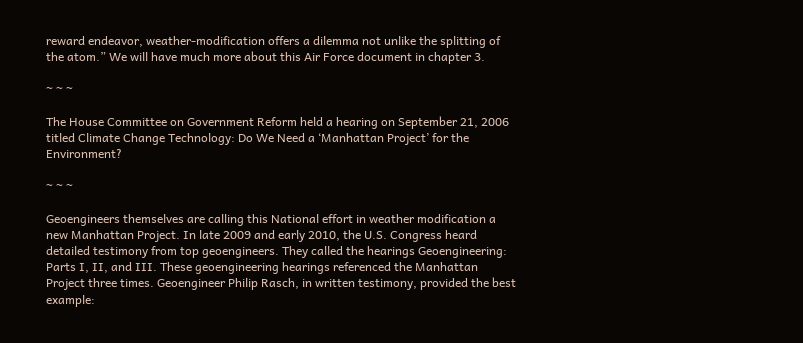reward endeavor, weather-modification offers a dilemma not unlike the splitting of the atom.” We will have much more about this Air Force document in chapter 3.

~ ~ ~

The House Committee on Government Reform held a hearing on September 21, 2006 titled Climate Change Technology: Do We Need a ‘Manhattan Project’ for the Environment?

~ ~ ~

Geoengineers themselves are calling this National effort in weather modification a new Manhattan Project. In late 2009 and early 2010, the U.S. Congress heard detailed testimony from top geoengineers. They called the hearings Geoengineering: Parts I, II, and III. These geoengineering hearings referenced the Manhattan Project three times. Geoengineer Philip Rasch, in written testimony, provided the best example: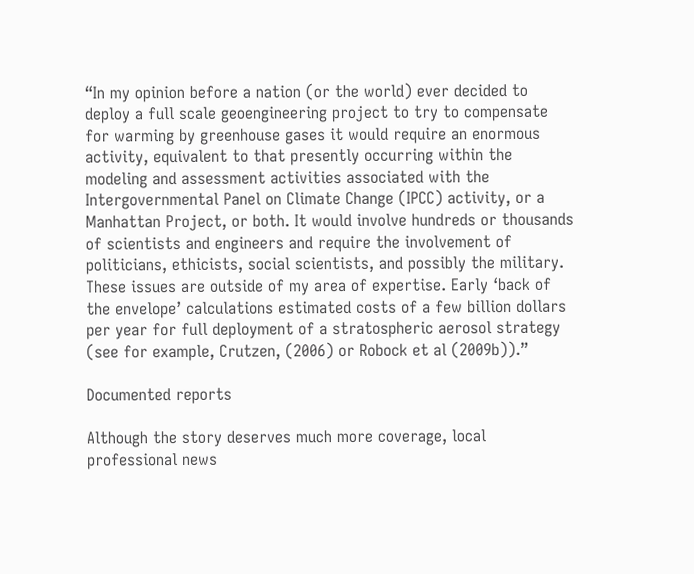“In my opinion before a nation (or the world) ever decided to deploy a full scale geoengineering project to try to compensate for warming by greenhouse gases it would require an enormous activity, equivalent to that presently occurring within the modeling and assessment activities associated with the Intergovernmental Panel on Climate Change (IPCC) activity, or a Manhattan Project, or both. It would involve hundreds or thousands of scientists and engineers and require the involvement of politicians, ethicists, social scientists, and possibly the military. These issues are outside of my area of expertise. Early ‘back of the envelope’ calculations estimated costs of a few billion dollars per year for full deployment of a stratospheric aerosol strategy (see for example, Crutzen, (2006) or Robock et al (2009b)).”

Documented reports

Although the story deserves much more coverage, local professional news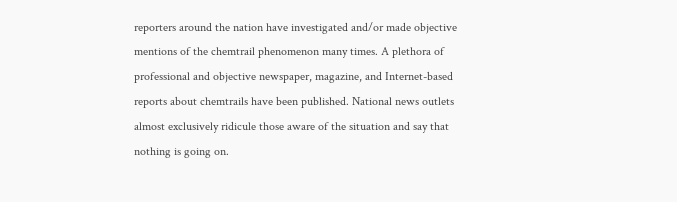reporters around the nation have investigated and/or made objective mentions of the chemtrail phenomenon many times. A plethora of professional and objective newspaper, magazine, and Internet-based reports about chemtrails have been published. National news outlets almost exclusively ridicule those aware of the situation and say that nothing is going on.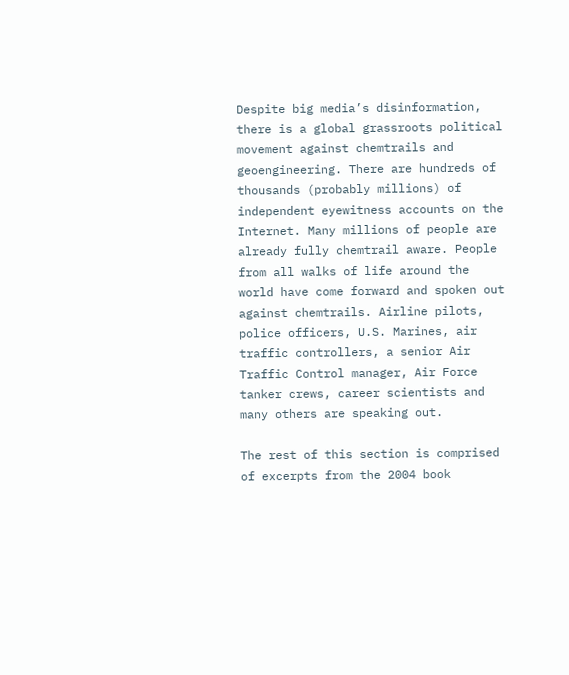Despite big media’s disinformation, there is a global grassroots political movement against chemtrails and geoengineering. There are hundreds of thousands (probably millions) of independent eyewitness accounts on the Internet. Many millions of people are already fully chemtrail aware. People from all walks of life around the world have come forward and spoken out against chemtrails. Airline pilots, police officers, U.S. Marines, air traffic controllers, a senior Air Traffic Control manager, Air Force tanker crews, career scientists and many others are speaking out.

The rest of this section is comprised of excerpts from the 2004 book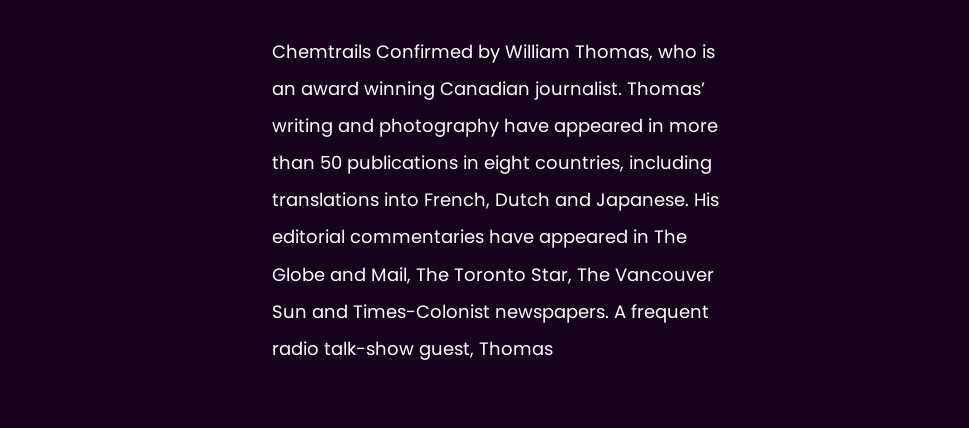Chemtrails Confirmed by William Thomas, who is an award winning Canadian journalist. Thomas’ writing and photography have appeared in more than 50 publications in eight countries, including translations into French, Dutch and Japanese. His editorial commentaries have appeared in The Globe and Mail, The Toronto Star, The Vancouver Sun and Times-Colonist newspapers. A frequent radio talk-show guest, Thomas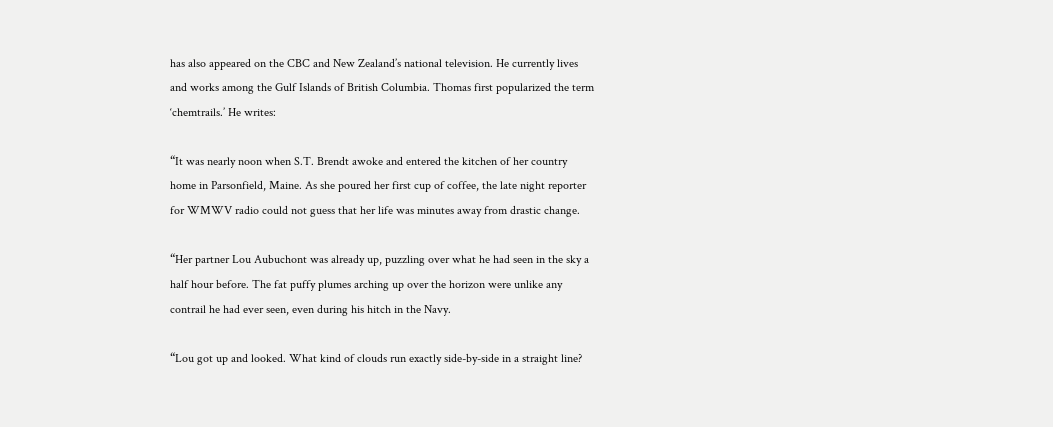has also appeared on the CBC and New Zealand’s national television. He currently lives and works among the Gulf Islands of British Columbia. Thomas first popularized the term ‘chemtrails.’ He writes:

“It was nearly noon when S.T. Brendt awoke and entered the kitchen of her country home in Parsonfield, Maine. As she poured her first cup of coffee, the late night reporter for WMWV radio could not guess that her life was minutes away from drastic change.

“Her partner Lou Aubuchont was already up, puzzling over what he had seen in the sky a half hour before. The fat puffy plumes arching up over the horizon were unlike any contrail he had ever seen, even during his hitch in the Navy.

“Lou got up and looked. What kind of clouds run exactly side-by-side in a straight line?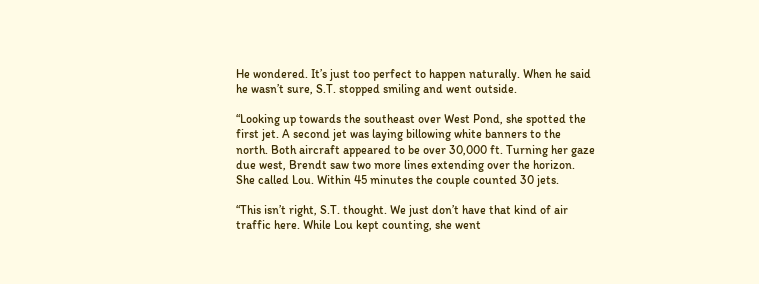He wondered. It’s just too perfect to happen naturally. When he said he wasn’t sure, S.T. stopped smiling and went outside.

“Looking up towards the southeast over West Pond, she spotted the first jet. A second jet was laying billowing white banners to the north. Both aircraft appeared to be over 30,000 ft. Turning her gaze due west, Brendt saw two more lines extending over the horizon. She called Lou. Within 45 minutes the couple counted 30 jets.

“This isn’t right, S.T. thought. We just don’t have that kind of air traffic here. While Lou kept counting, she went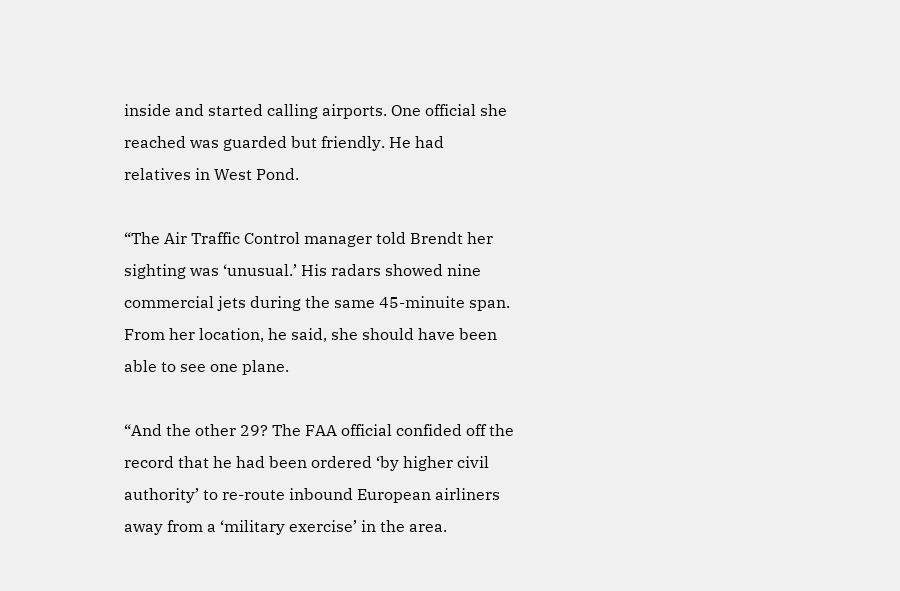inside and started calling airports. One official she reached was guarded but friendly. He had relatives in West Pond.

“The Air Traffic Control manager told Brendt her sighting was ‘unusual.’ His radars showed nine commercial jets during the same 45-minuite span. From her location, he said, she should have been able to see one plane.

“And the other 29? The FAA official confided off the record that he had been ordered ‘by higher civil authority’ to re-route inbound European airliners away from a ‘military exercise’ in the area.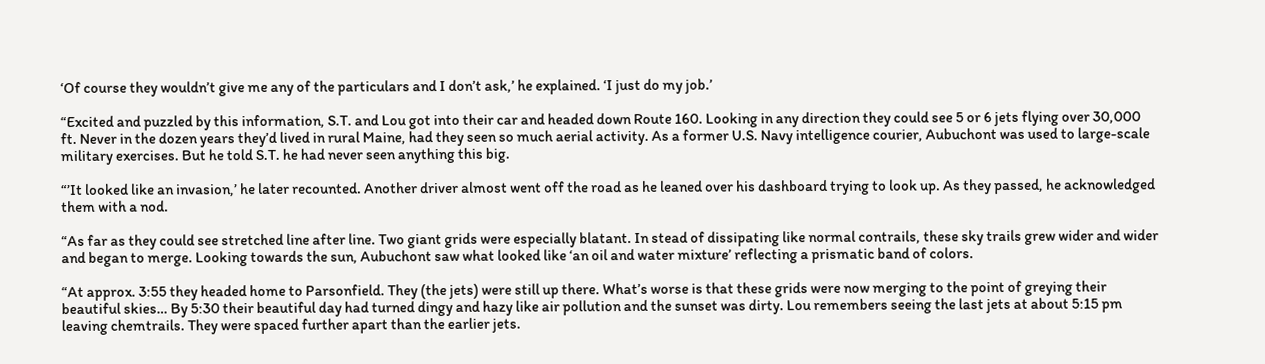‘Of course they wouldn’t give me any of the particulars and I don’t ask,’ he explained. ‘I just do my job.’

“Excited and puzzled by this information, S.T. and Lou got into their car and headed down Route 160. Looking in any direction they could see 5 or 6 jets flying over 30,000 ft. Never in the dozen years they’d lived in rural Maine, had they seen so much aerial activity. As a former U.S. Navy intelligence courier, Aubuchont was used to large-scale military exercises. But he told S.T. he had never seen anything this big.

“’It looked like an invasion,’ he later recounted. Another driver almost went off the road as he leaned over his dashboard trying to look up. As they passed, he acknowledged them with a nod.

“As far as they could see stretched line after line. Two giant grids were especially blatant. In stead of dissipating like normal contrails, these sky trails grew wider and wider and began to merge. Looking towards the sun, Aubuchont saw what looked like ‘an oil and water mixture’ reflecting a prismatic band of colors.

“At approx. 3:55 they headed home to Parsonfield. They (the jets) were still up there. What’s worse is that these grids were now merging to the point of greying their beautiful skies… By 5:30 their beautiful day had turned dingy and hazy like air pollution and the sunset was dirty. Lou remembers seeing the last jets at about 5:15 pm leaving chemtrails. They were spaced further apart than the earlier jets.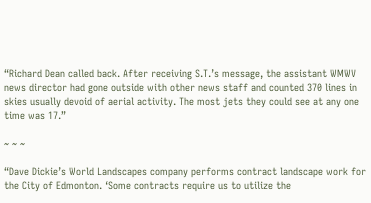“Richard Dean called back. After receiving S.T.’s message, the assistant WMWV news director had gone outside with other news staff and counted 370 lines in skies usually devoid of aerial activity. The most jets they could see at any one time was 17.”

~ ~ ~

“Dave Dickie’s World Landscapes company performs contract landscape work for the City of Edmonton. ‘Some contracts require us to utilize the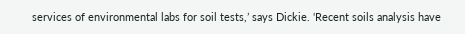services of environmental labs for soil tests,’ says Dickie. ‘Recent soils analysis have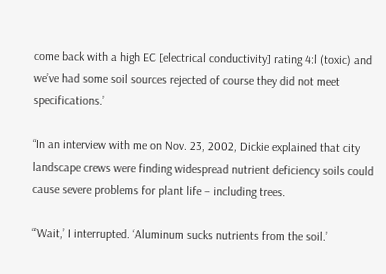come back with a high EC [electrical conductivity] rating 4:l (toxic) and we’ve had some soil sources rejected of course they did not meet specifications.’

“In an interview with me on Nov. 23, 2002, Dickie explained that city landscape crews were finding widespread nutrient deficiency soils could cause severe problems for plant life – including trees.

“’Wait,’ I interrupted. ‘Aluminum sucks nutrients from the soil.’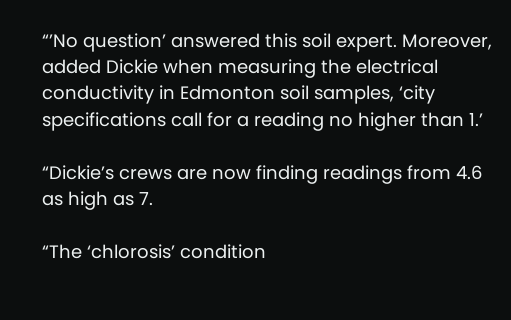“’No question’ answered this soil expert. Moreover, added Dickie when measuring the electrical conductivity in Edmonton soil samples, ‘city specifications call for a reading no higher than 1.’

“Dickie’s crews are now finding readings from 4.6 as high as 7.

“The ‘chlorosis’ condition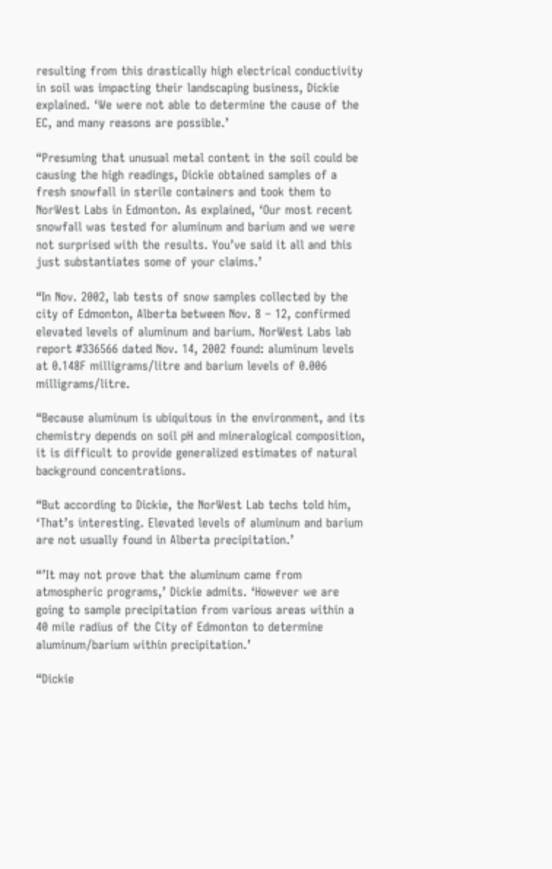resulting from this drastically high electrical conductivity in soil was impacting their landscaping business, Dickie explained. ‘We were not able to determine the cause of the EC, and many reasons are possible.’

“Presuming that unusual metal content in the soil could be causing the high readings, Dickie obtained samples of a fresh snowfall in sterile containers and took them to NorWest Labs in Edmonton. As explained, ‘Our most recent snowfall was tested for aluminum and barium and we were not surprised with the results. You’ve said it all and this just substantiates some of your claims.’

“In Nov. 2002, lab tests of snow samples collected by the city of Edmonton, Alberta between Nov. 8 – 12, confirmed elevated levels of aluminum and barium. NorWest Labs lab report #336566 dated Nov. 14, 2002 found: aluminum levels at 0.148F milligrams/litre and barium levels of 0.006 milligrams/litre.

“Because aluminum is ubiquitous in the environment, and its chemistry depends on soil pH and mineralogical composition, it is difficult to provide generalized estimates of natural background concentrations.

“But according to Dickie, the NorWest Lab techs told him, ‘That’s interesting. Elevated levels of aluminum and barium are not usually found in Alberta precipitation.’

“’It may not prove that the aluminum came from atmospheric programs,’ Dickie admits. ‘However we are going to sample precipitation from various areas within a 40 mile radius of the City of Edmonton to determine aluminum/barium within precipitation.’

“Dickie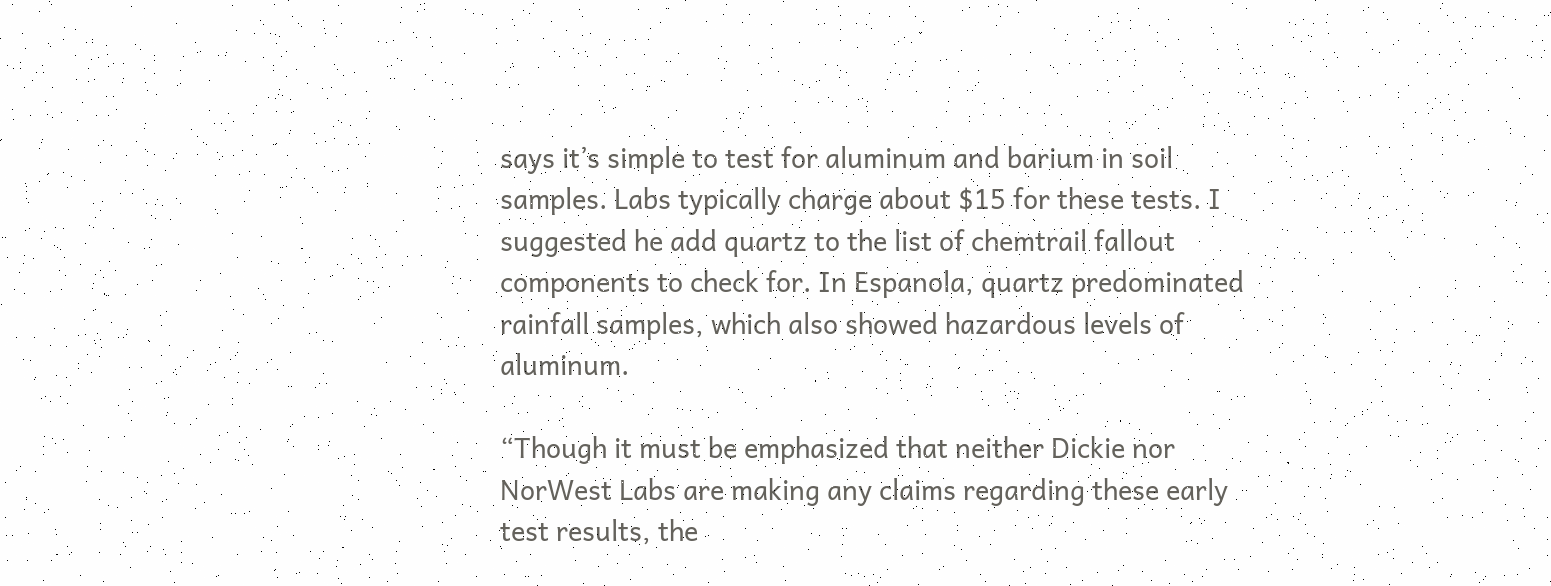says it’s simple to test for aluminum and barium in soil samples. Labs typically charge about $15 for these tests. I suggested he add quartz to the list of chemtrail fallout components to check for. In Espanola, quartz predominated rainfall samples, which also showed hazardous levels of aluminum.

“Though it must be emphasized that neither Dickie nor NorWest Labs are making any claims regarding these early test results, the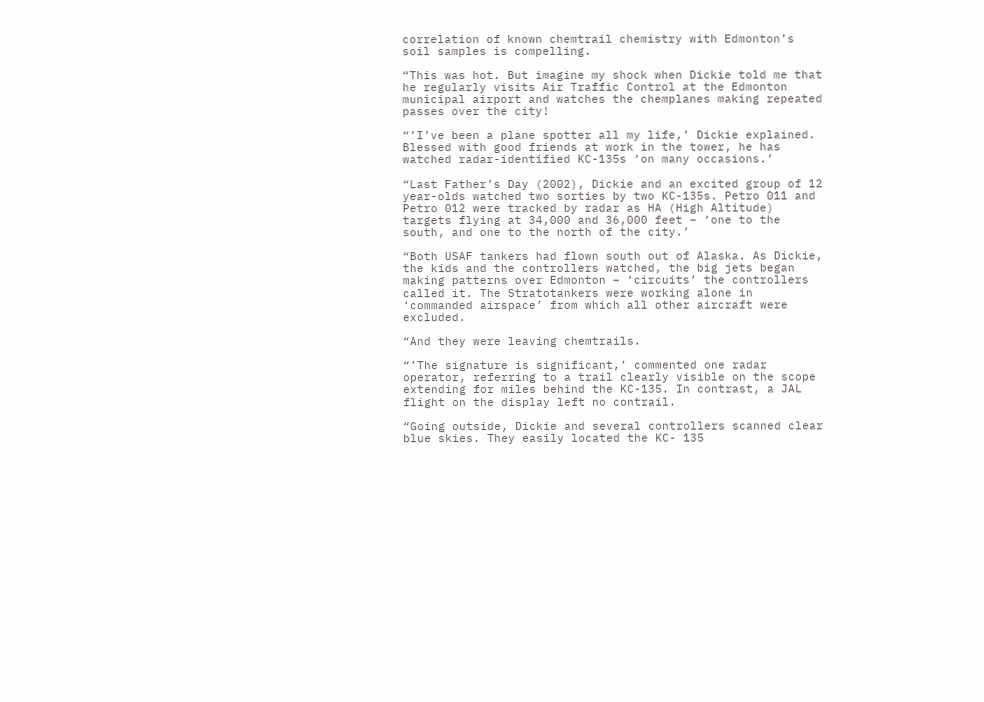correlation of known chemtrail chemistry with Edmonton’s soil samples is compelling.

“This was hot. But imagine my shock when Dickie told me that he regularly visits Air Traffic Control at the Edmonton municipal airport and watches the chemplanes making repeated passes over the city!

“’I’ve been a plane spotter all my life,’ Dickie explained. Blessed with good friends at work in the tower, he has watched radar-identified KC-135s ‘on many occasions.’

“Last Father’s Day (2002), Dickie and an excited group of 12 year-olds watched two sorties by two KC-135s. Petro 011 and Petro 012 were tracked by radar as HA (High Altitude) targets flying at 34,000 and 36,000 feet – ‘one to the south, and one to the north of the city.’

“Both USAF tankers had flown south out of Alaska. As Dickie, the kids and the controllers watched, the big jets began making patterns over Edmonton – ‘circuits’ the controllers called it. The Stratotankers were working alone in ‘commanded airspace’ from which all other aircraft were excluded.

“And they were leaving chemtrails.

“’The signature is significant,’ commented one radar operator, referring to a trail clearly visible on the scope extending for miles behind the KC-135. In contrast, a JAL flight on the display left no contrail.

“Going outside, Dickie and several controllers scanned clear blue skies. They easily located the KC- 135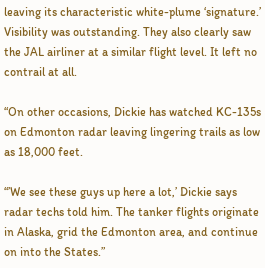leaving its characteristic white-plume ‘signature.’ Visibility was outstanding. They also clearly saw the JAL airliner at a similar flight level. It left no contrail at all.

“On other occasions, Dickie has watched KC-135s on Edmonton radar leaving lingering trails as low as 18,000 feet.

“’We see these guys up here a lot,’ Dickie says radar techs told him. The tanker flights originate in Alaska, grid the Edmonton area, and continue on into the States.”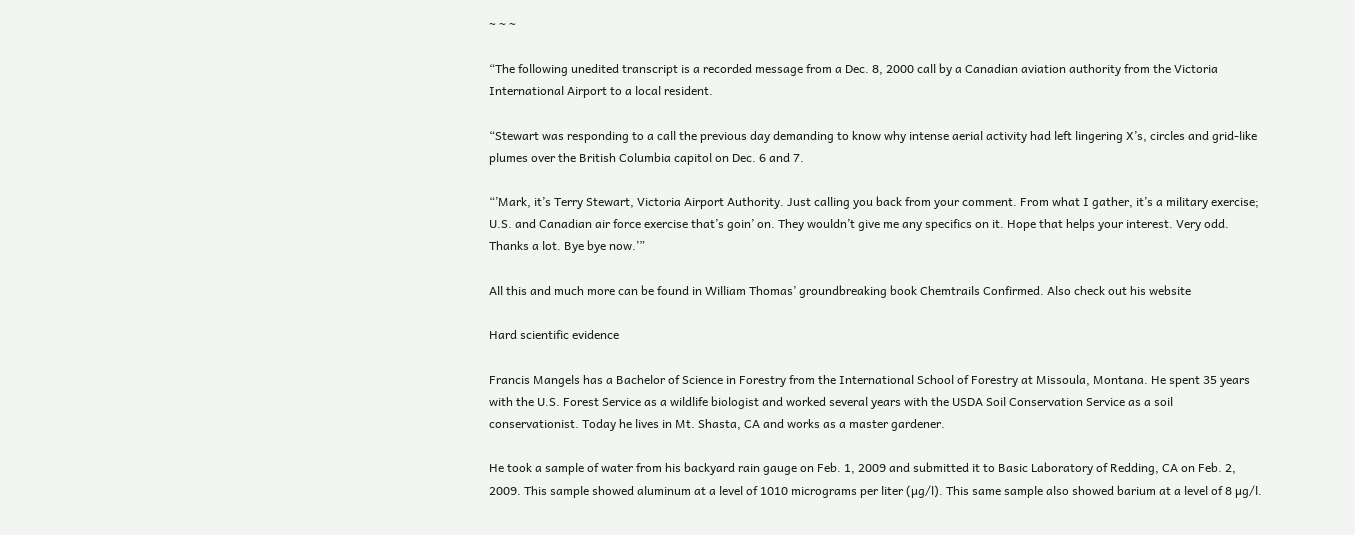~ ~ ~

“The following unedited transcript is a recorded message from a Dec. 8, 2000 call by a Canadian aviation authority from the Victoria International Airport to a local resident.

“Stewart was responding to a call the previous day demanding to know why intense aerial activity had left lingering X’s, circles and grid-like plumes over the British Columbia capitol on Dec. 6 and 7.

“’Mark, it’s Terry Stewart, Victoria Airport Authority. Just calling you back from your comment. From what I gather, it’s a military exercise; U.S. and Canadian air force exercise that’s goin’ on. They wouldn’t give me any specifics on it. Hope that helps your interest. Very odd. Thanks a lot. Bye bye now.’”

All this and much more can be found in William Thomas’ groundbreaking book Chemtrails Confirmed. Also check out his website

Hard scientific evidence

Francis Mangels has a Bachelor of Science in Forestry from the International School of Forestry at Missoula, Montana. He spent 35 years with the U.S. Forest Service as a wildlife biologist and worked several years with the USDA Soil Conservation Service as a soil conservationist. Today he lives in Mt. Shasta, CA and works as a master gardener.

He took a sample of water from his backyard rain gauge on Feb. 1, 2009 and submitted it to Basic Laboratory of Redding, CA on Feb. 2, 2009. This sample showed aluminum at a level of 1010 micrograms per liter (µg/l). This same sample also showed barium at a level of 8 µg/l.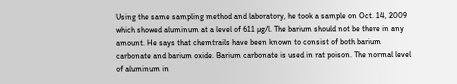Using the same sampling method and laboratory, he took a sample on Oct. 14, 2009 which showed aluminum at a level of 611 µg/l. The barium should not be there in any amount. He says that chemtrails have been known to consist of both barium carbonate and barium oxide. Barium carbonate is used in rat poison. The normal level of aluminum in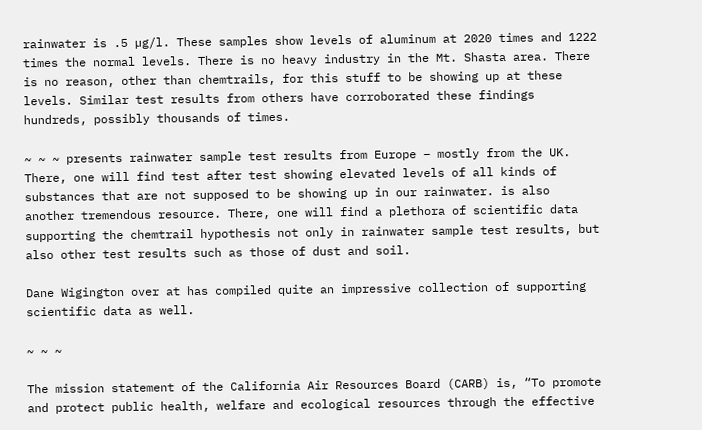rainwater is .5 µg/l. These samples show levels of aluminum at 2020 times and 1222 times the normal levels. There is no heavy industry in the Mt. Shasta area. There is no reason, other than chemtrails, for this stuff to be showing up at these levels. Similar test results from others have corroborated these findings hundreds, possibly thousands of times.

~ ~ ~ presents rainwater sample test results from Europe – mostly from the UK. There, one will find test after test showing elevated levels of all kinds of substances that are not supposed to be showing up in our rainwater. is also another tremendous resource. There, one will find a plethora of scientific data supporting the chemtrail hypothesis not only in rainwater sample test results, but also other test results such as those of dust and soil.

Dane Wigington over at has compiled quite an impressive collection of supporting scientific data as well.

~ ~ ~

The mission statement of the California Air Resources Board (CARB) is, “To promote and protect public health, welfare and ecological resources through the effective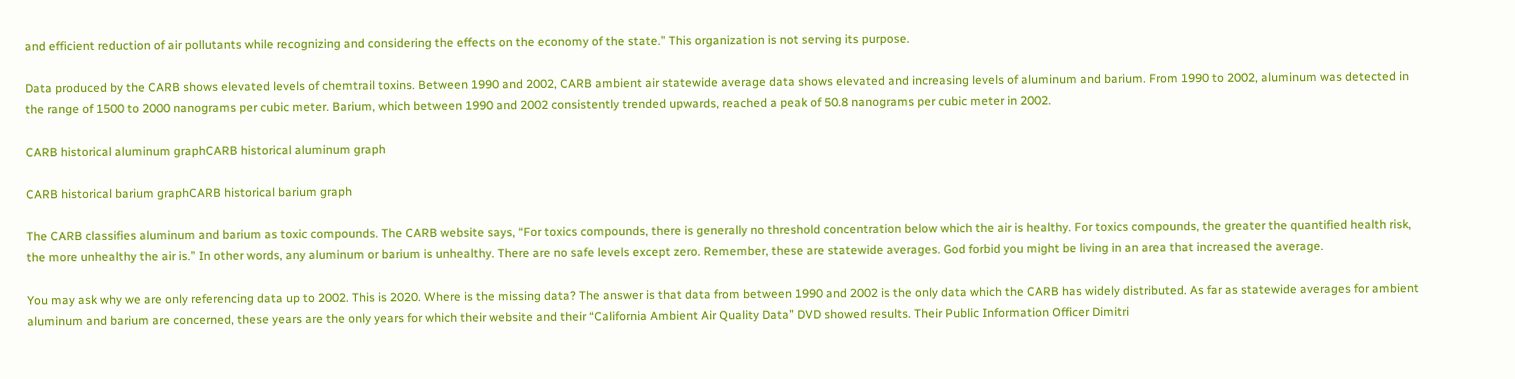and efficient reduction of air pollutants while recognizing and considering the effects on the economy of the state.” This organization is not serving its purpose.

Data produced by the CARB shows elevated levels of chemtrail toxins. Between 1990 and 2002, CARB ambient air statewide average data shows elevated and increasing levels of aluminum and barium. From 1990 to 2002, aluminum was detected in the range of 1500 to 2000 nanograms per cubic meter. Barium, which between 1990 and 2002 consistently trended upwards, reached a peak of 50.8 nanograms per cubic meter in 2002.

CARB historical aluminum graphCARB historical aluminum graph

CARB historical barium graphCARB historical barium graph

The CARB classifies aluminum and barium as toxic compounds. The CARB website says, “For toxics compounds, there is generally no threshold concentration below which the air is healthy. For toxics compounds, the greater the quantified health risk, the more unhealthy the air is.” In other words, any aluminum or barium is unhealthy. There are no safe levels except zero. Remember, these are statewide averages. God forbid you might be living in an area that increased the average.

You may ask why we are only referencing data up to 2002. This is 2020. Where is the missing data? The answer is that data from between 1990 and 2002 is the only data which the CARB has widely distributed. As far as statewide averages for ambient aluminum and barium are concerned, these years are the only years for which their website and their “California Ambient Air Quality Data” DVD showed results. Their Public Information Officer Dimitri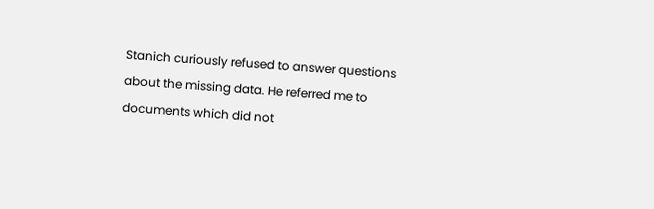Stanich curiously refused to answer questions about the missing data. He referred me to documents which did not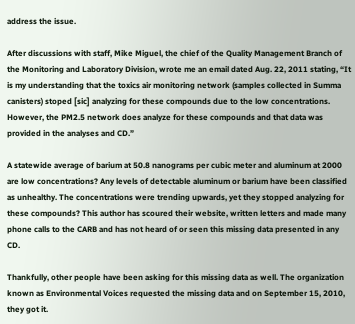address the issue.

After discussions with staff, Mike Miguel, the chief of the Quality Management Branch of the Monitoring and Laboratory Division, wrote me an email dated Aug. 22, 2011 stating, “It is my understanding that the toxics air monitoring network (samples collected in Summa canisters) stoped [sic] analyzing for these compounds due to the low concentrations. However, the PM2.5 network does analyze for these compounds and that data was provided in the analyses and CD.”

A statewide average of barium at 50.8 nanograms per cubic meter and aluminum at 2000 are low concentrations? Any levels of detectable aluminum or barium have been classified as unhealthy. The concentrations were trending upwards, yet they stopped analyzing for these compounds? This author has scoured their website, written letters and made many phone calls to the CARB and has not heard of or seen this missing data presented in any CD.

Thankfully, other people have been asking for this missing data as well. The organization known as Environmental Voices requested the missing data and on September 15, 2010, they got it.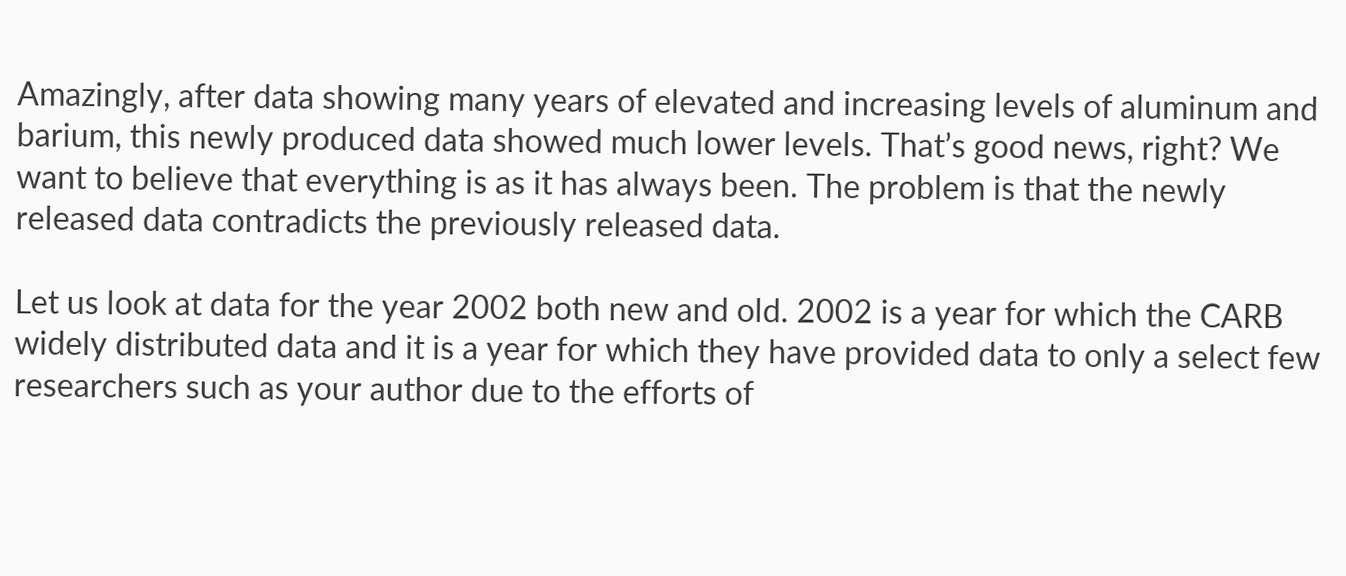Amazingly, after data showing many years of elevated and increasing levels of aluminum and barium, this newly produced data showed much lower levels. That’s good news, right? We want to believe that everything is as it has always been. The problem is that the newly released data contradicts the previously released data.

Let us look at data for the year 2002 both new and old. 2002 is a year for which the CARB widely distributed data and it is a year for which they have provided data to only a select few researchers such as your author due to the efforts of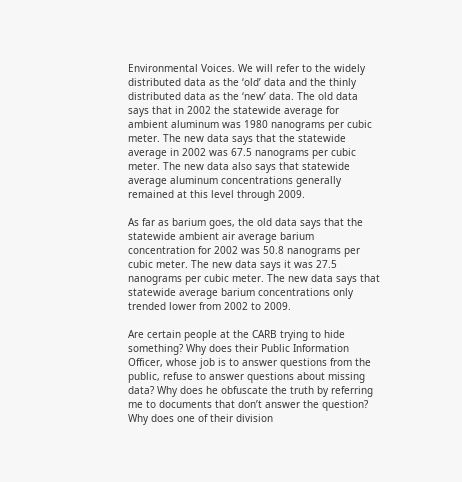Environmental Voices. We will refer to the widely distributed data as the ‘old’ data and the thinly distributed data as the ‘new’ data. The old data says that in 2002 the statewide average for ambient aluminum was 1980 nanograms per cubic meter. The new data says that the statewide average in 2002 was 67.5 nanograms per cubic meter. The new data also says that statewide average aluminum concentrations generally remained at this level through 2009.

As far as barium goes, the old data says that the statewide ambient air average barium concentration for 2002 was 50.8 nanograms per cubic meter. The new data says it was 27.5 nanograms per cubic meter. The new data says that statewide average barium concentrations only trended lower from 2002 to 2009.

Are certain people at the CARB trying to hide something? Why does their Public Information Officer, whose job is to answer questions from the public, refuse to answer questions about missing data? Why does he obfuscate the truth by referring me to documents that don’t answer the question? Why does one of their division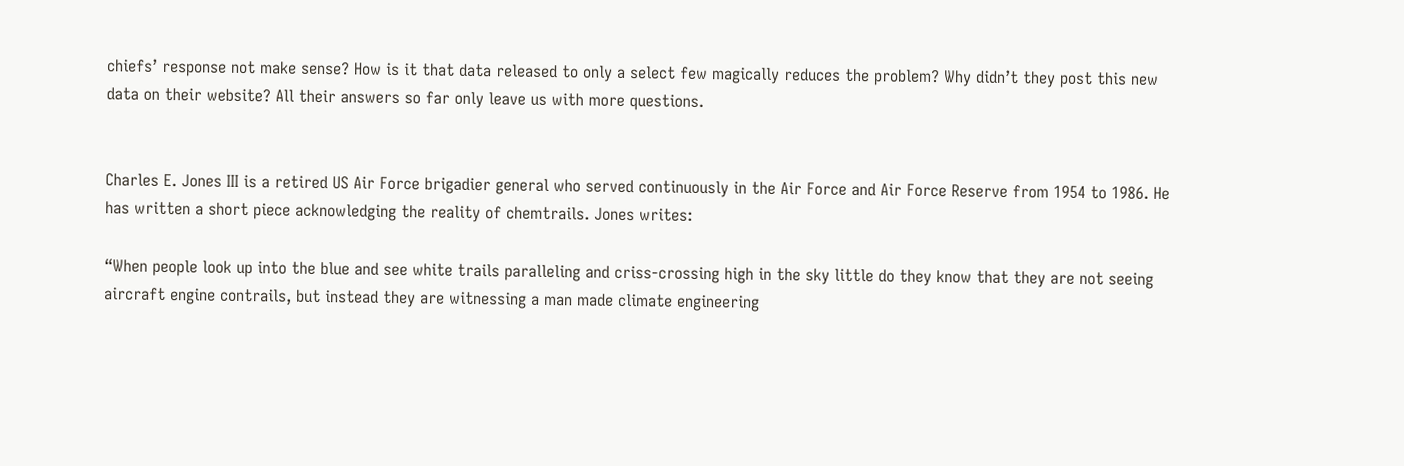chiefs’ response not make sense? How is it that data released to only a select few magically reduces the problem? Why didn’t they post this new data on their website? All their answers so far only leave us with more questions.


Charles E. Jones III is a retired US Air Force brigadier general who served continuously in the Air Force and Air Force Reserve from 1954 to 1986. He has written a short piece acknowledging the reality of chemtrails. Jones writes:

“When people look up into the blue and see white trails paralleling and criss-crossing high in the sky little do they know that they are not seeing aircraft engine contrails, but instead they are witnessing a man made climate engineering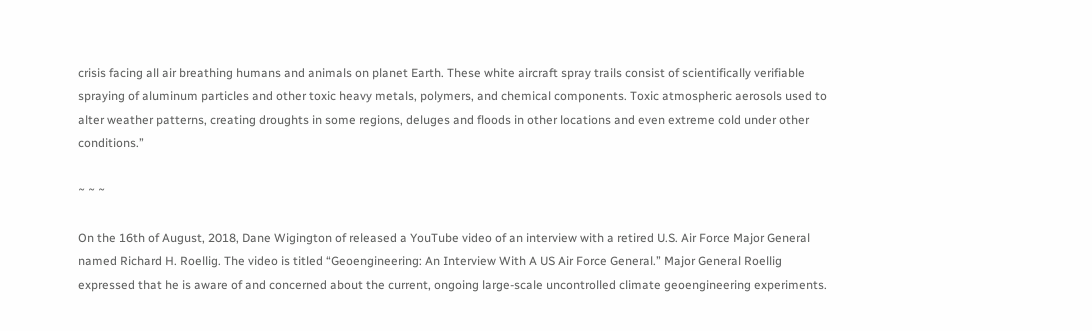crisis facing all air breathing humans and animals on planet Earth. These white aircraft spray trails consist of scientifically verifiable spraying of aluminum particles and other toxic heavy metals, polymers, and chemical components. Toxic atmospheric aerosols used to alter weather patterns, creating droughts in some regions, deluges and floods in other locations and even extreme cold under other conditions.”

~ ~ ~

On the 16th of August, 2018, Dane Wigington of released a YouTube video of an interview with a retired U.S. Air Force Major General named Richard H. Roellig. The video is titled “Geoengineering: An Interview With A US Air Force General.” Major General Roellig expressed that he is aware of and concerned about the current, ongoing large-scale uncontrolled climate geoengineering experiments.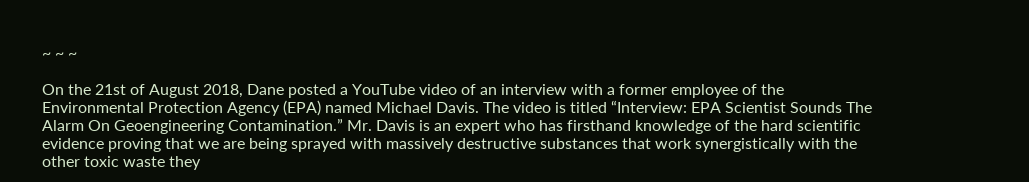~ ~ ~

On the 21st of August 2018, Dane posted a YouTube video of an interview with a former employee of the Environmental Protection Agency (EPA) named Michael Davis. The video is titled “Interview: EPA Scientist Sounds The Alarm On Geoengineering Contamination.” Mr. Davis is an expert who has firsthand knowledge of the hard scientific evidence proving that we are being sprayed with massively destructive substances that work synergistically with the other toxic waste they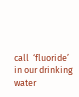call  ‘fluoride’ in our drinking water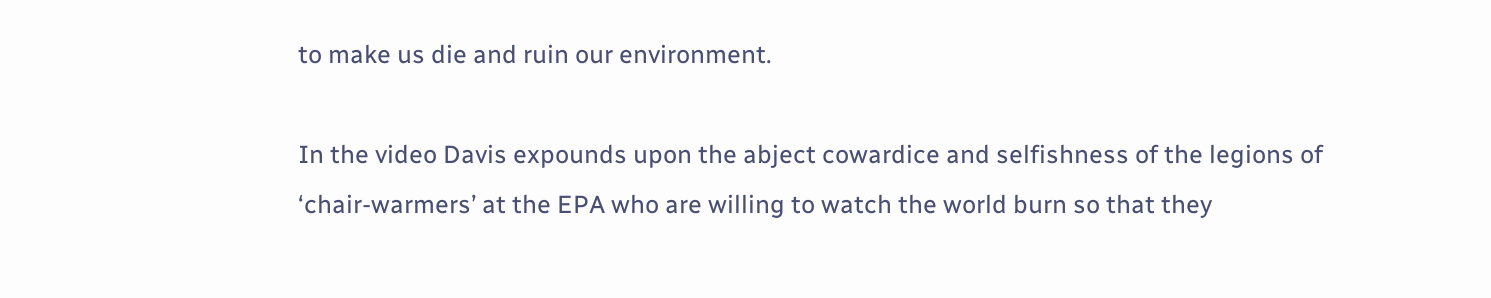to make us die and ruin our environment.

In the video Davis expounds upon the abject cowardice and selfishness of the legions of ‘chair-warmers’ at the EPA who are willing to watch the world burn so that they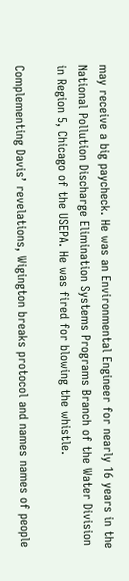may receive a big paycheck. He was an Environmental Engineer for nearly 16 years in the National Pollution Discharge Elimination Systems Programs Branch of the Water Division in Region 5, Chicago of the USEPA. He was fired for blowing the whistle.

Complementing Davis’ revelations, Wigington breaks protocol and names names of people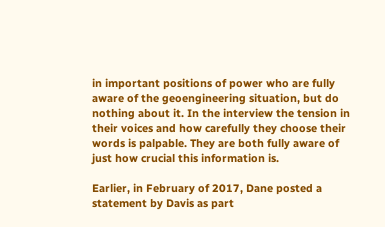in important positions of power who are fully aware of the geoengineering situation, but do nothing about it. In the interview the tension in their voices and how carefully they choose their words is palpable. They are both fully aware of just how crucial this information is.

Earlier, in February of 2017, Dane posted a statement by Davis as part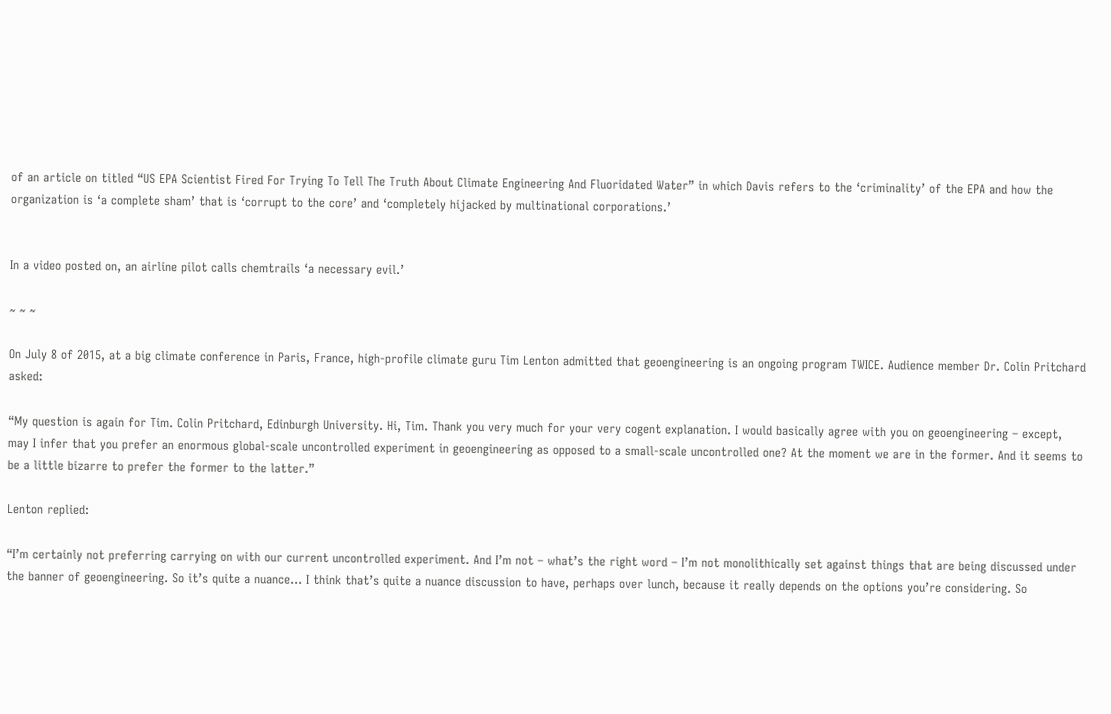of an article on titled “US EPA Scientist Fired For Trying To Tell The Truth About Climate Engineering And Fluoridated Water” in which Davis refers to the ‘criminality’ of the EPA and how the organization is ‘a complete sham’ that is ‘corrupt to the core’ and ‘completely hijacked by multinational corporations.’


In a video posted on, an airline pilot calls chemtrails ‘a necessary evil.’

~ ~ ~

On July 8 of 2015, at a big climate conference in Paris, France, high-profile climate guru Tim Lenton admitted that geoengineering is an ongoing program TWICE. Audience member Dr. Colin Pritchard asked:

“My question is again for Tim. Colin Pritchard, Edinburgh University. Hi, Tim. Thank you very much for your very cogent explanation. I would basically agree with you on geoengineering – except, may I infer that you prefer an enormous global-scale uncontrolled experiment in geoengineering as opposed to a small-scale uncontrolled one? At the moment we are in the former. And it seems to be a little bizarre to prefer the former to the latter.”

Lenton replied:

“I’m certainly not preferring carrying on with our current uncontrolled experiment. And I’m not – what’s the right word – I’m not monolithically set against things that are being discussed under the banner of geoengineering. So it’s quite a nuance… I think that’s quite a nuance discussion to have, perhaps over lunch, because it really depends on the options you’re considering. So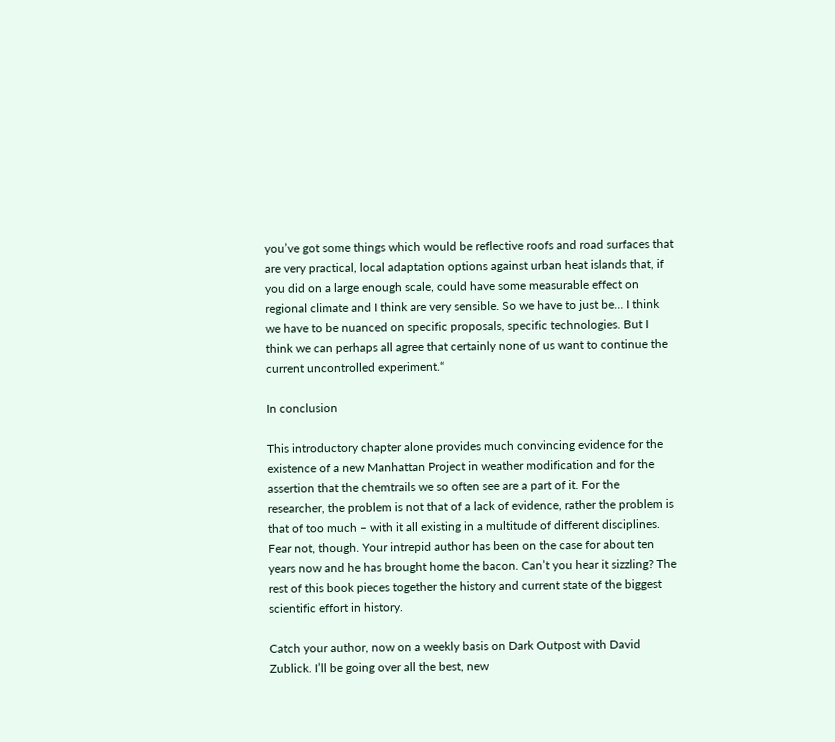you’ve got some things which would be reflective roofs and road surfaces that are very practical, local adaptation options against urban heat islands that, if you did on a large enough scale, could have some measurable effect on regional climate and I think are very sensible. So we have to just be… I think we have to be nuanced on specific proposals, specific technologies. But I think we can perhaps all agree that certainly none of us want to continue the current uncontrolled experiment.“

In conclusion

This introductory chapter alone provides much convincing evidence for the existence of a new Manhattan Project in weather modification and for the assertion that the chemtrails we so often see are a part of it. For the researcher, the problem is not that of a lack of evidence, rather the problem is that of too much – with it all existing in a multitude of different disciplines. Fear not, though. Your intrepid author has been on the case for about ten years now and he has brought home the bacon. Can’t you hear it sizzling? The rest of this book pieces together the history and current state of the biggest scientific effort in history.

Catch your author, now on a weekly basis on Dark Outpost with David Zublick. I’ll be going over all the best, new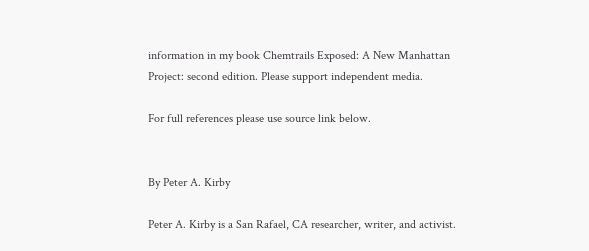information in my book Chemtrails Exposed: A New Manhattan Project: second edition. Please support independent media.

For full references please use source link below.


By Peter A. Kirby

Peter A. Kirby is a San Rafael, CA researcher, writer, and activist.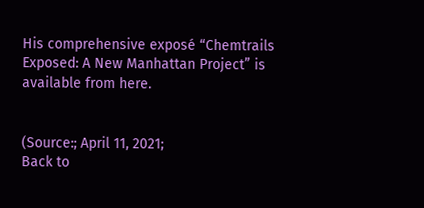His comprehensive exposé “Chemtrails Exposed: A New Manhattan Project” is available from here.


(Source:; April 11, 2021;
Back to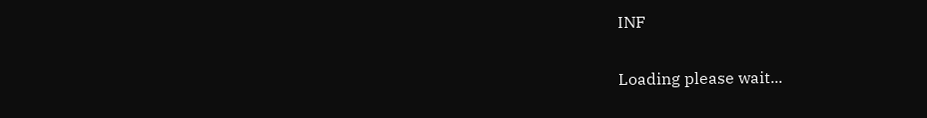INF

Loading please wait...